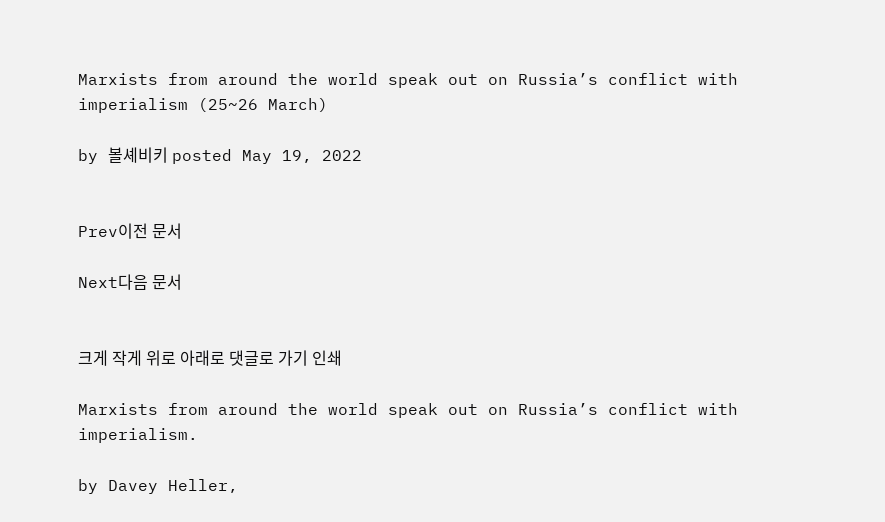Marxists from around the world speak out on Russia’s conflict with imperialism (25~26 March)

by 볼셰비키 posted May 19, 2022


Prev이전 문서

Next다음 문서


크게 작게 위로 아래로 댓글로 가기 인쇄

Marxists from around the world speak out on Russia’s conflict with imperialism.

by Davey Heller,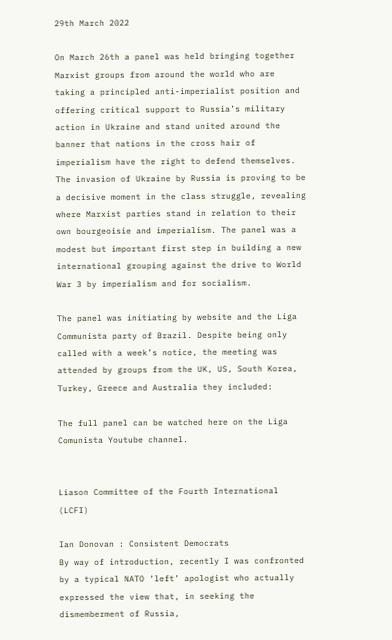29th March 2022

On March 26th a panel was held bringing together Marxist groups from around the world who are taking a principled anti-imperialist position and offering critical support to Russia’s military action in Ukraine and stand united around the banner that nations in the cross hair of imperialism have the right to defend themselves. The invasion of Ukraine by Russia is proving to be a decisive moment in the class struggle, revealing where Marxist parties stand in relation to their own bourgeoisie and imperialism. The panel was a modest but important first step in building a new international grouping against the drive to World War 3 by imperialism and for socialism.

The panel was initiating by website and the Liga Communista party of Brazil. Despite being only called with a week’s notice, the meeting was attended by groups from the UK, US, South Korea, Turkey, Greece and Australia they included:

The full panel can be watched here on the Liga Comunista Youtube channel.


Liason Committee of the Fourth International (LCFI)

Ian Donovan : Consistent Democrats
By way of introduction, recently I was confronted by a typical NATO ‘left’ apologist who actually expressed the view that, in seeking the dismemberment of Russia,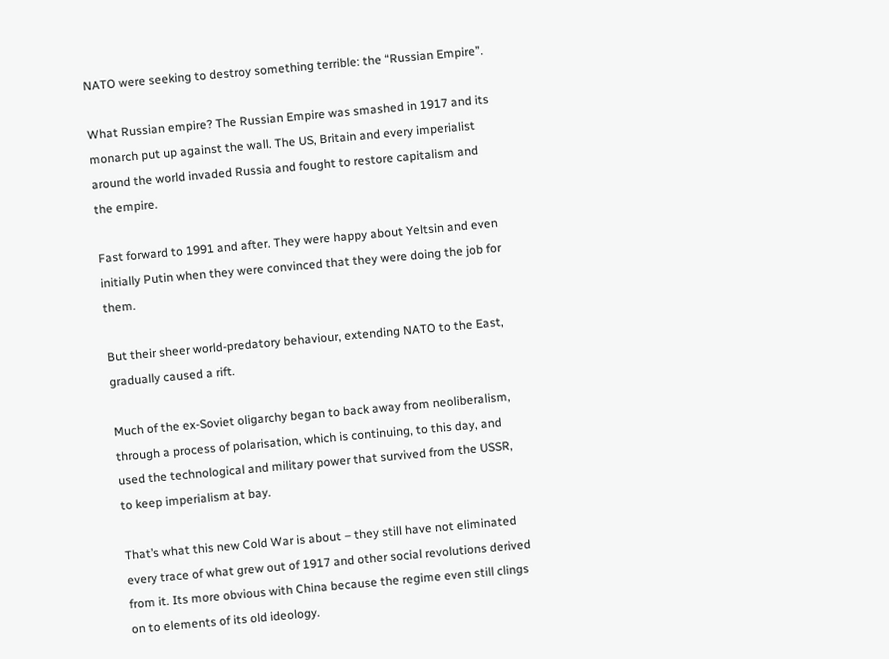NATO were seeking to destroy something terrible: the “Russian Empire”.

What Russian empire? The Russian Empire was smashed in 1917 and its monarch put up against the wall. The US, Britain and every imperialist around the world invaded Russia and fought to restore capitalism and the empire.

Fast forward to 1991 and after. They were happy about Yeltsin and even initially Putin when they were convinced that they were doing the job for them.

But their sheer world-predatory behaviour, extending NATO to the East, gradually caused a rift.

Much of the ex-Soviet oligarchy began to back away from neoliberalism, through a process of polarisation, which is continuing, to this day, and used the technological and military power that survived from the USSR, to keep imperialism at bay.

That’s what this new Cold War is about – they still have not eliminated every trace of what grew out of 1917 and other social revolutions derived from it. Its more obvious with China because the regime even still clings on to elements of its old ideology.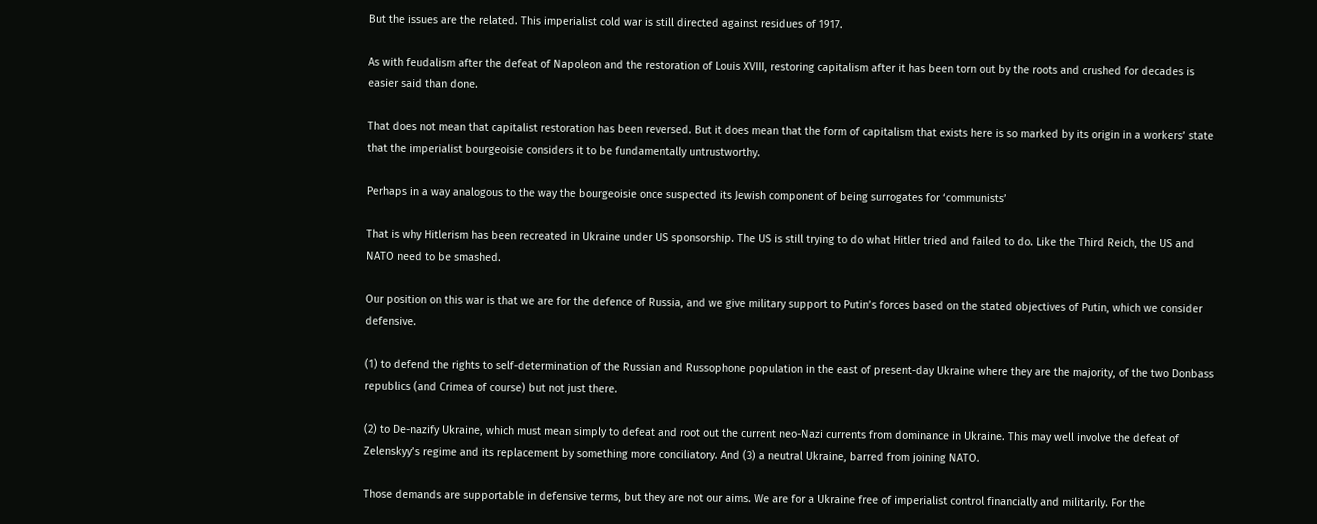But the issues are the related. This imperialist cold war is still directed against residues of 1917.

As with feudalism after the defeat of Napoleon and the restoration of Louis XVIII, restoring capitalism after it has been torn out by the roots and crushed for decades is easier said than done.

That does not mean that capitalist restoration has been reversed. But it does mean that the form of capitalism that exists here is so marked by its origin in a workers’ state that the imperialist bourgeoisie considers it to be fundamentally untrustworthy.

Perhaps in a way analogous to the way the bourgeoisie once suspected its Jewish component of being surrogates for ‘communists’

That is why Hitlerism has been recreated in Ukraine under US sponsorship. The US is still trying to do what Hitler tried and failed to do. Like the Third Reich, the US and NATO need to be smashed.

Our position on this war is that we are for the defence of Russia, and we give military support to Putin’s forces based on the stated objectives of Putin, which we consider defensive.

(1) to defend the rights to self-determination of the Russian and Russophone population in the east of present-day Ukraine where they are the majority, of the two Donbass republics (and Crimea of course) but not just there.

(2) to De-nazify Ukraine, which must mean simply to defeat and root out the current neo-Nazi currents from dominance in Ukraine. This may well involve the defeat of Zelenskyy’s regime and its replacement by something more conciliatory. And (3) a neutral Ukraine, barred from joining NATO.

Those demands are supportable in defensive terms, but they are not our aims. We are for a Ukraine free of imperialist control financially and militarily. For the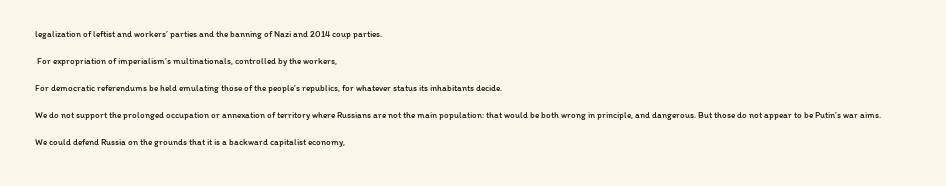legalization of leftist and workers’ parties and the banning of Nazi and 2014 coup parties.

 For expropriation of imperialism’s multinationals, controlled by the workers,

For democratic referendums be held emulating those of the people’s republics, for whatever status its inhabitants decide.

We do not support the prolonged occupation or annexation of territory where Russians are not the main population: that would be both wrong in principle, and dangerous. But those do not appear to be Putin’s war aims.

We could defend Russia on the grounds that it is a backward capitalist economy,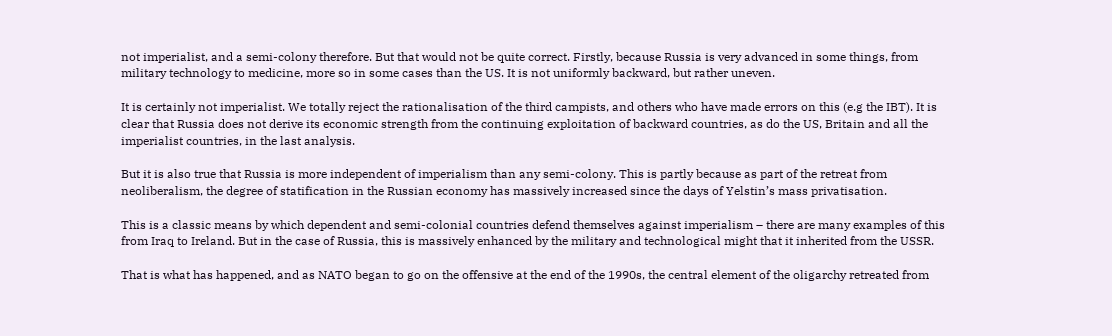not imperialist, and a semi-colony therefore. But that would not be quite correct. Firstly, because Russia is very advanced in some things, from military technology to medicine, more so in some cases than the US. It is not uniformly backward, but rather uneven.

It is certainly not imperialist. We totally reject the rationalisation of the third campists, and others who have made errors on this (e.g the IBT). It is clear that Russia does not derive its economic strength from the continuing exploitation of backward countries, as do the US, Britain and all the imperialist countries, in the last analysis.

But it is also true that Russia is more independent of imperialism than any semi-colony. This is partly because as part of the retreat from neoliberalism, the degree of statification in the Russian economy has massively increased since the days of Yelstin’s mass privatisation.

This is a classic means by which dependent and semi-colonial countries defend themselves against imperialism – there are many examples of this from Iraq to Ireland. But in the case of Russia, this is massively enhanced by the military and technological might that it inherited from the USSR.

That is what has happened, and as NATO began to go on the offensive at the end of the 1990s, the central element of the oligarchy retreated from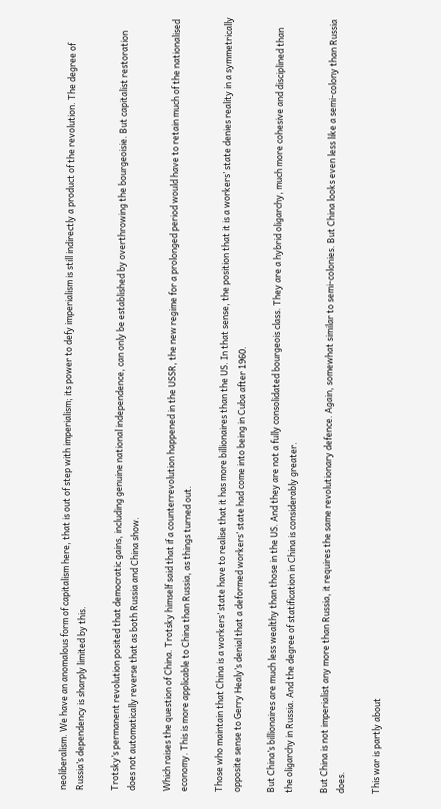neoliberalism. We have an anomalous form of capitalism here, that is out of step with imperialism; its power to defy imperialism is still indirectly a product of the revolution. The degree of Russia’s dependency is sharply limited by this.

Trotsky’s permanent revolution posited that democratic gains, including genuine national independence, can only be established by overthrowing the bourgeoisie. But capitalist restoration does not automatically reverse that as both Russia and China show.

Which raises the question of China. Trotsky himself said that if a counterrevolution happened in the USSR, the new regime for a prolonged period would have to retain much of the nationalised economy. This is more applicable to China than Russia, as things turned out.

Those who maintain that China is a workers’ state have to realise that it has more billionaires than the US. In that sense, the position that it is a workers’ state denies reality in a symmetrically opposite sense to Gerry Healy’s denial that a deformed workers’ state had come into being in Cuba after 1960.

But China’s billionaires are much less wealthy than those in the US. And they are not a fully consolidated bourgeois class. They are a hybrid oligarchy, much more cohesive and disciplined than the oligarchy in Russia. And the degree of statification in China is considerably greater.

But China is not imperialist any more than Russia, it requires the same revolutionary defence. Again, somewhat similar to semi-colonies. But China looks even less like a semi-colony than Russia does.

This war is partly about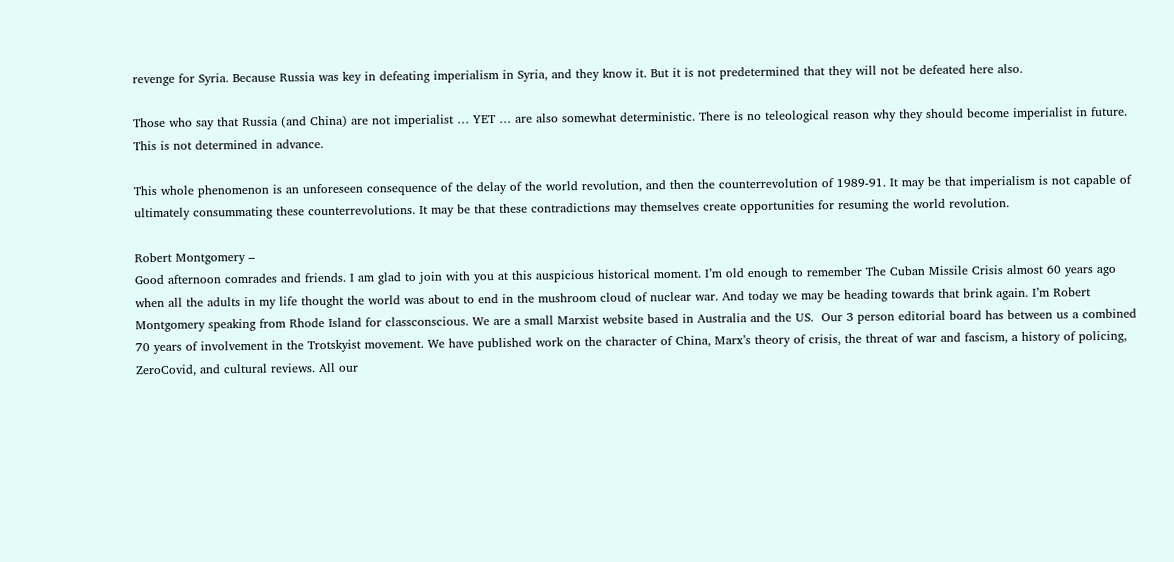revenge for Syria. Because Russia was key in defeating imperialism in Syria, and they know it. But it is not predetermined that they will not be defeated here also.

Those who say that Russia (and China) are not imperialist … YET … are also somewhat deterministic. There is no teleological reason why they should become imperialist in future. This is not determined in advance.

This whole phenomenon is an unforeseen consequence of the delay of the world revolution, and then the counterrevolution of 1989-91. It may be that imperialism is not capable of ultimately consummating these counterrevolutions. It may be that these contradictions may themselves create opportunities for resuming the world revolution.

Robert Montgomery –
Good afternoon comrades and friends. I am glad to join with you at this auspicious historical moment. I’m old enough to remember The Cuban Missile Crisis almost 60 years ago when all the adults in my life thought the world was about to end in the mushroom cloud of nuclear war. And today we may be heading towards that brink again. I’m Robert Montgomery speaking from Rhode Island for classconscious. We are a small Marxist website based in Australia and the US.  Our 3 person editorial board has between us a combined 70 years of involvement in the Trotskyist movement. We have published work on the character of China, Marx’s theory of crisis, the threat of war and fascism, a history of policing, ZeroCovid, and cultural reviews. All our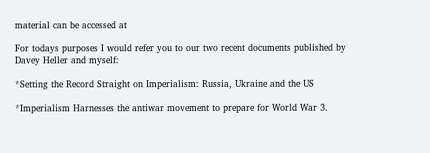material can be accessed at

For todays purposes I would refer you to our two recent documents published by Davey Heller and myself:

*Setting the Record Straight on Imperialism: Russia, Ukraine and the US

*Imperialism Harnesses the antiwar movement to prepare for World War 3.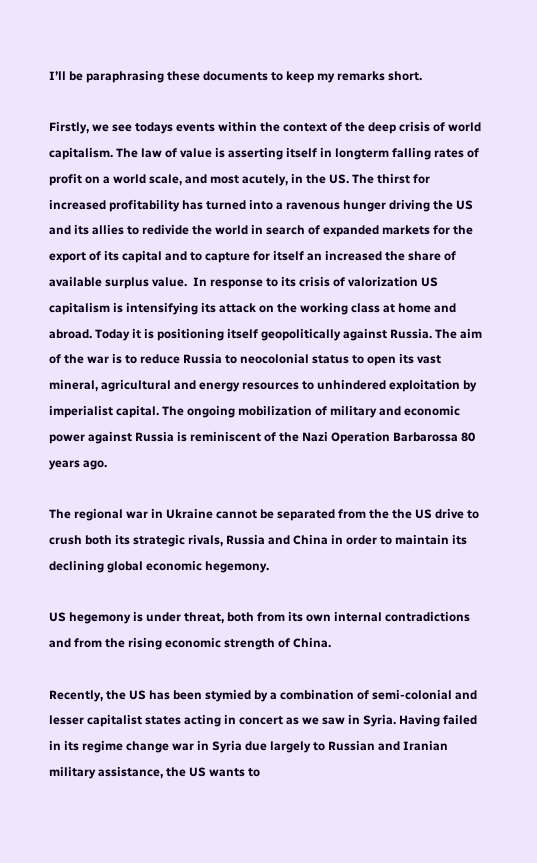I’ll be paraphrasing these documents to keep my remarks short.

Firstly, we see todays events within the context of the deep crisis of world capitalism. The law of value is asserting itself in longterm falling rates of profit on a world scale, and most acutely, in the US. The thirst for increased profitability has turned into a ravenous hunger driving the US and its allies to redivide the world in search of expanded markets for the export of its capital and to capture for itself an increased the share of available surplus value.  In response to its crisis of valorization US capitalism is intensifying its attack on the working class at home and abroad. Today it is positioning itself geopolitically against Russia. The aim of the war is to reduce Russia to neocolonial status to open its vast mineral, agricultural and energy resources to unhindered exploitation by imperialist capital. The ongoing mobilization of military and economic power against Russia is reminiscent of the Nazi Operation Barbarossa 80 years ago.

The regional war in Ukraine cannot be separated from the the US drive to crush both its strategic rivals, Russia and China in order to maintain its declining global economic hegemony.

US hegemony is under threat, both from its own internal contradictions and from the rising economic strength of China.

Recently, the US has been stymied by a combination of semi-colonial and lesser capitalist states acting in concert as we saw in Syria. Having failed in its regime change war in Syria due largely to Russian and Iranian military assistance, the US wants to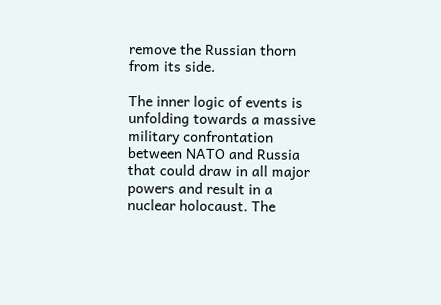remove the Russian thorn from its side.

The inner logic of events is unfolding towards a massive military confrontation between NATO and Russia that could draw in all major powers and result in a nuclear holocaust. The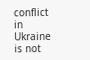conflict in Ukraine is not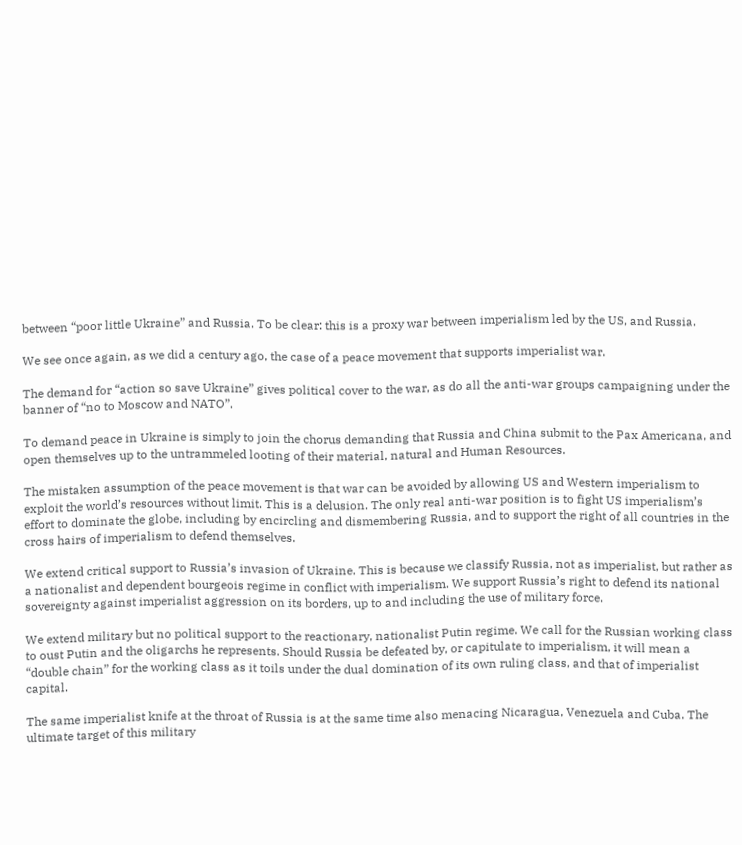between “poor little Ukraine” and Russia. To be clear: this is a proxy war between imperialism led by the US, and Russia.

We see once again, as we did a century ago, the case of a peace movement that supports imperialist war.

The demand for “action so save Ukraine” gives political cover to the war, as do all the anti-war groups campaigning under the banner of “no to Moscow and NATO”.

To demand peace in Ukraine is simply to join the chorus demanding that Russia and China submit to the Pax Americana, and open themselves up to the untrammeled looting of their material, natural and Human Resources.

The mistaken assumption of the peace movement is that war can be avoided by allowing US and Western imperialism to exploit the world’s resources without limit. This is a delusion. The only real anti-war position is to fight US imperialism’s effort to dominate the globe, including by encircling and dismembering Russia, and to support the right of all countries in the cross hairs of imperialism to defend themselves.

We extend critical support to Russia’s invasion of Ukraine. This is because we classify Russia, not as imperialist, but rather as a nationalist and dependent bourgeois regime in conflict with imperialism. We support Russia’s right to defend its national sovereignty against imperialist aggression on its borders, up to and including the use of military force.

We extend military but no political support to the reactionary, nationalist Putin regime. We call for the Russian working class to oust Putin and the oligarchs he represents. Should Russia be defeated by, or capitulate to imperialism, it will mean a “double chain” for the working class as it toils under the dual domination of its own ruling class, and that of imperialist capital.

The same imperialist knife at the throat of Russia is at the same time also menacing Nicaragua, Venezuela and Cuba. The ultimate target of this military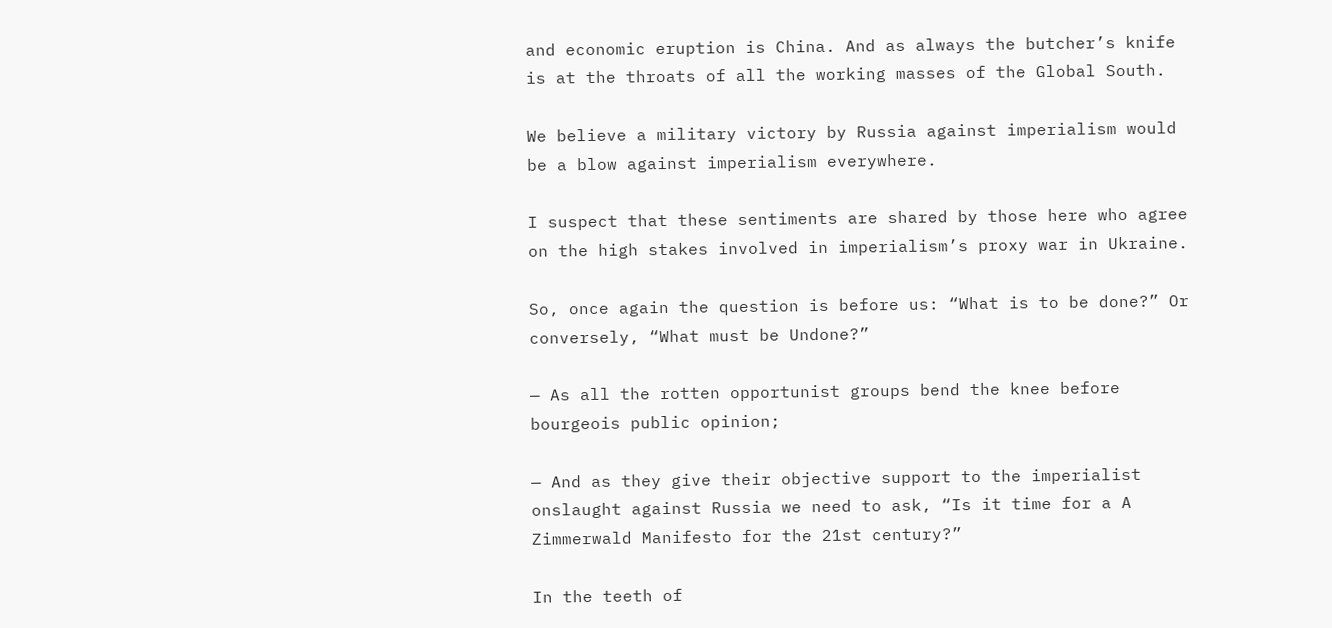and economic eruption is China. And as always the butcher’s knife is at the throats of all the working masses of the Global South.

We believe a military victory by Russia against imperialism would be a blow against imperialism everywhere.

I suspect that these sentiments are shared by those here who agree on the high stakes involved in imperialism’s proxy war in Ukraine.

So, once again the question is before us: “What is to be done?” Or conversely, “What must be Undone?”

— As all the rotten opportunist groups bend the knee before bourgeois public opinion;

— And as they give their objective support to the imperialist onslaught against Russia we need to ask, “Is it time for a A Zimmerwald Manifesto for the 21st century?”

In the teeth of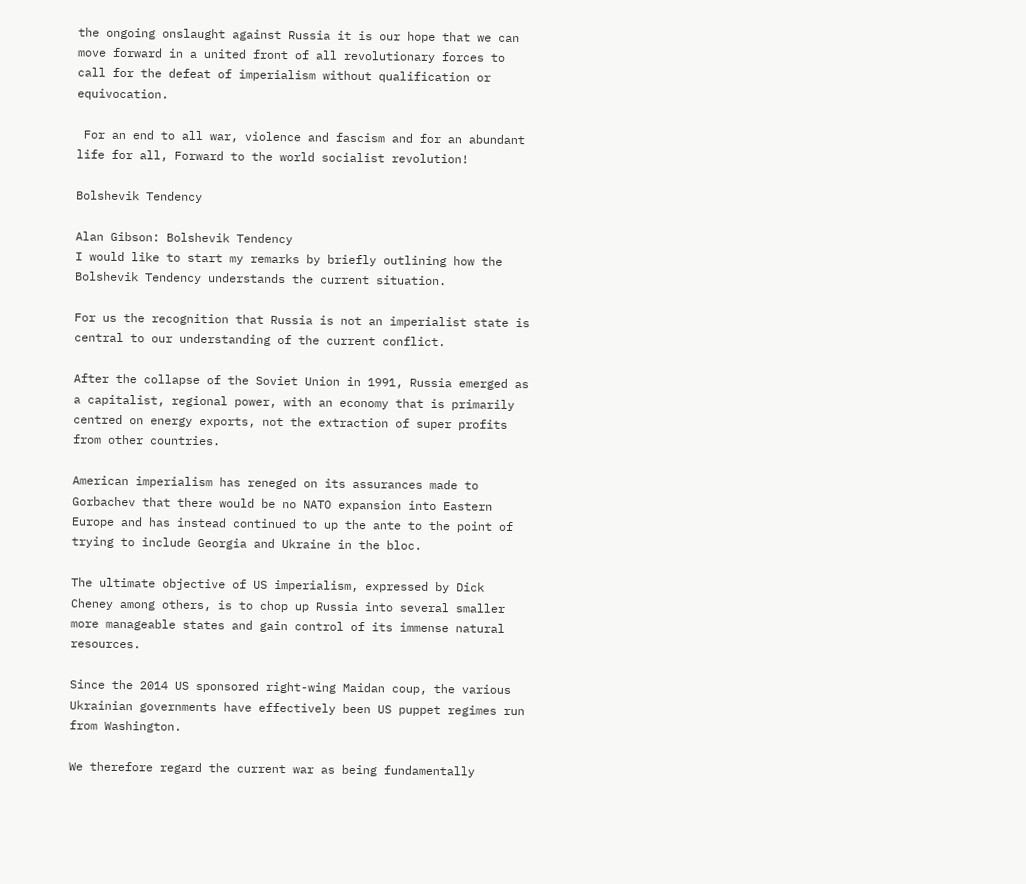the ongoing onslaught against Russia it is our hope that we can move forward in a united front of all revolutionary forces to call for the defeat of imperialism without qualification or equivocation.

 For an end to all war, violence and fascism and for an abundant life for all, Forward to the world socialist revolution!

Bolshevik Tendency

Alan Gibson: Bolshevik Tendency
I would like to start my remarks by briefly outlining how the Bolshevik Tendency understands the current situation.

For us the recognition that Russia is not an imperialist state is central to our understanding of the current conflict.

After the collapse of the Soviet Union in 1991, Russia emerged as a capitalist, regional power, with an economy that is primarily centred on energy exports, not the extraction of super profits from other countries.

American imperialism has reneged on its assurances made to Gorbachev that there would be no NATO expansion into Eastern Europe and has instead continued to up the ante to the point of trying to include Georgia and Ukraine in the bloc.

The ultimate objective of US imperialism, expressed by Dick Cheney among others, is to chop up Russia into several smaller more manageable states and gain control of its immense natural resources.

Since the 2014 US sponsored right-wing Maidan coup, the various Ukrainian governments have effectively been US puppet regimes run from Washington.

We therefore regard the current war as being fundamentally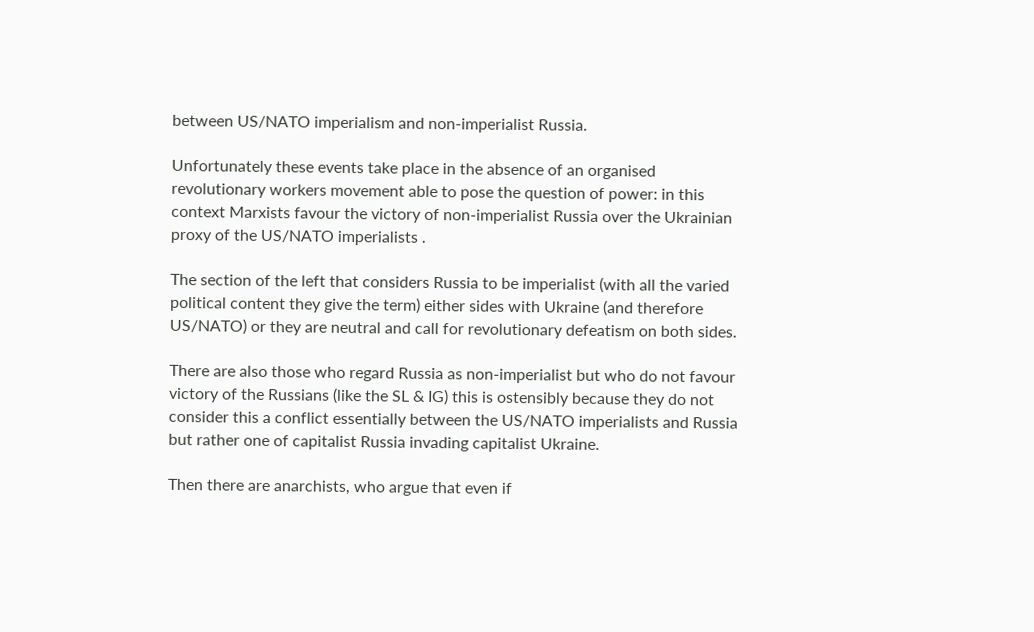between US/NATO imperialism and non-imperialist Russia.

Unfortunately these events take place in the absence of an organised revolutionary workers movement able to pose the question of power: in this context Marxists favour the victory of non-imperialist Russia over the Ukrainian proxy of the US/NATO imperialists .

The section of the left that considers Russia to be imperialist (with all the varied political content they give the term) either sides with Ukraine (and therefore US/NATO) or they are neutral and call for revolutionary defeatism on both sides.

There are also those who regard Russia as non-imperialist but who do not favour victory of the Russians (like the SL & IG) this is ostensibly because they do not consider this a conflict essentially between the US/NATO imperialists and Russia but rather one of capitalist Russia invading capitalist Ukraine.

Then there are anarchists, who argue that even if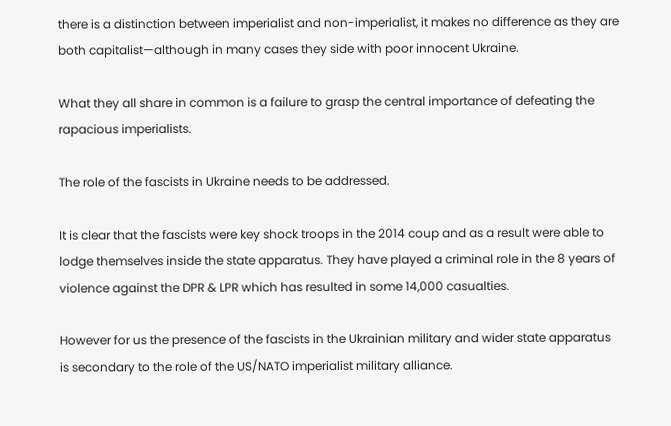there is a distinction between imperialist and non-imperialist, it makes no difference as they are both capitalist—although in many cases they side with poor innocent Ukraine.

What they all share in common is a failure to grasp the central importance of defeating the rapacious imperialists.

The role of the fascists in Ukraine needs to be addressed.

It is clear that the fascists were key shock troops in the 2014 coup and as a result were able to lodge themselves inside the state apparatus. They have played a criminal role in the 8 years of violence against the DPR & LPR which has resulted in some 14,000 casualties.

However for us the presence of the fascists in the Ukrainian military and wider state apparatus is secondary to the role of the US/NATO imperialist military alliance.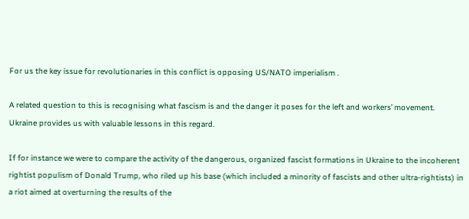For us the key issue for revolutionaries in this conflict is opposing US/NATO imperialism .

A related question to this is recognising what fascism is and the danger it poses for the left and workers’ movement. Ukraine provides us with valuable lessons in this regard.

If for instance we were to compare the activity of the dangerous, organized fascist formations in Ukraine to the incoherent rightist populism of Donald Trump, who riled up his base (which included a minority of fascists and other ultra-rightists) in a riot aimed at overturning the results of the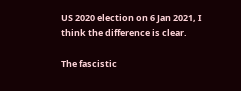US 2020 election on 6 Jan 2021, I think the difference is clear.

The fascistic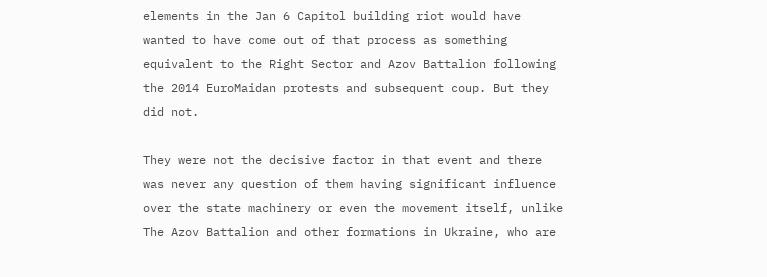elements in the Jan 6 Capitol building riot would have wanted to have come out of that process as something equivalent to the Right Sector and Azov Battalion following the 2014 EuroMaidan protests and subsequent coup. But they did not.

They were not the decisive factor in that event and there was never any question of them having significant influence over the state machinery or even the movement itself, unlike The Azov Battalion and other formations in Ukraine, who are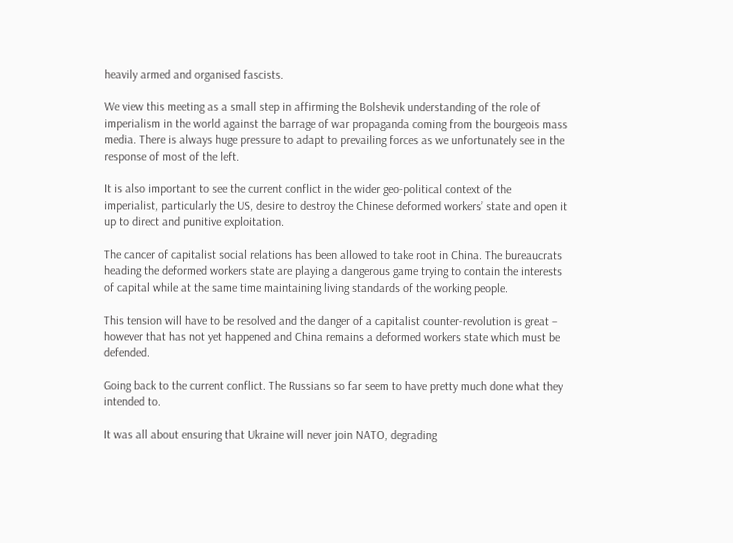heavily armed and organised fascists.

We view this meeting as a small step in affirming the Bolshevik understanding of the role of imperialism in the world against the barrage of war propaganda coming from the bourgeois mass media. There is always huge pressure to adapt to prevailing forces as we unfortunately see in the response of most of the left.

It is also important to see the current conflict in the wider geo-political context of the imperialist, particularly the US, desire to destroy the Chinese deformed workers’ state and open it up to direct and punitive exploitation.

The cancer of capitalist social relations has been allowed to take root in China. The bureaucrats heading the deformed workers state are playing a dangerous game trying to contain the interests of capital while at the same time maintaining living standards of the working people.

This tension will have to be resolved and the danger of a capitalist counter-revolution is great – however that has not yet happened and China remains a deformed workers state which must be defended.

Going back to the current conflict. The Russians so far seem to have pretty much done what they intended to.

It was all about ensuring that Ukraine will never join NATO, degrading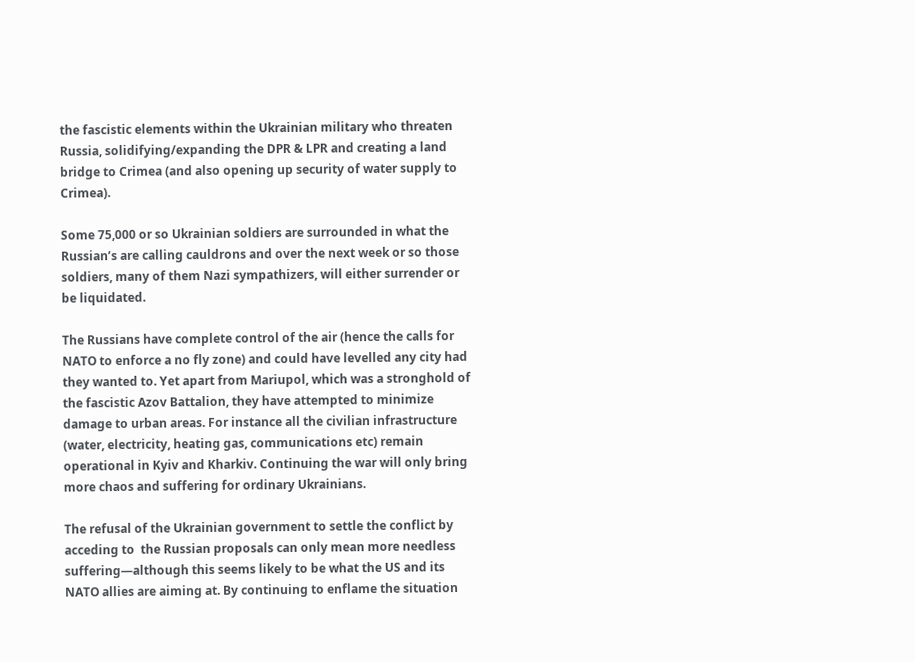the fascistic elements within the Ukrainian military who threaten Russia, solidifying/expanding the DPR & LPR and creating a land bridge to Crimea (and also opening up security of water supply to Crimea).

Some 75,000 or so Ukrainian soldiers are surrounded in what the Russian’s are calling cauldrons and over the next week or so those soldiers, many of them Nazi sympathizers, will either surrender or be liquidated.

The Russians have complete control of the air (hence the calls for NATO to enforce a no fly zone) and could have levelled any city had they wanted to. Yet apart from Mariupol, which was a stronghold of the fascistic Azov Battalion, they have attempted to minimize damage to urban areas. For instance all the civilian infrastructure (water, electricity, heating gas, communications etc) remain operational in Kyiv and Kharkiv. Continuing the war will only bring more chaos and suffering for ordinary Ukrainians.

The refusal of the Ukrainian government to settle the conflict by acceding to  the Russian proposals can only mean more needless suffering—although this seems likely to be what the US and its NATO allies are aiming at. By continuing to enflame the situation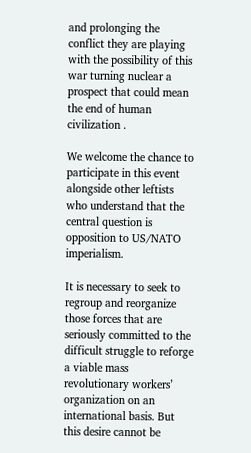and prolonging the conflict they are playing with the possibility of this war turning nuclear a prospect that could mean the end of human civilization .

We welcome the chance to participate in this event alongside other leftists who understand that the central question is opposition to US/NATO imperialism.

It is necessary to seek to regroup and reorganize those forces that are seriously committed to the difficult struggle to reforge a viable mass revolutionary workers’ organization on an international basis. But this desire cannot be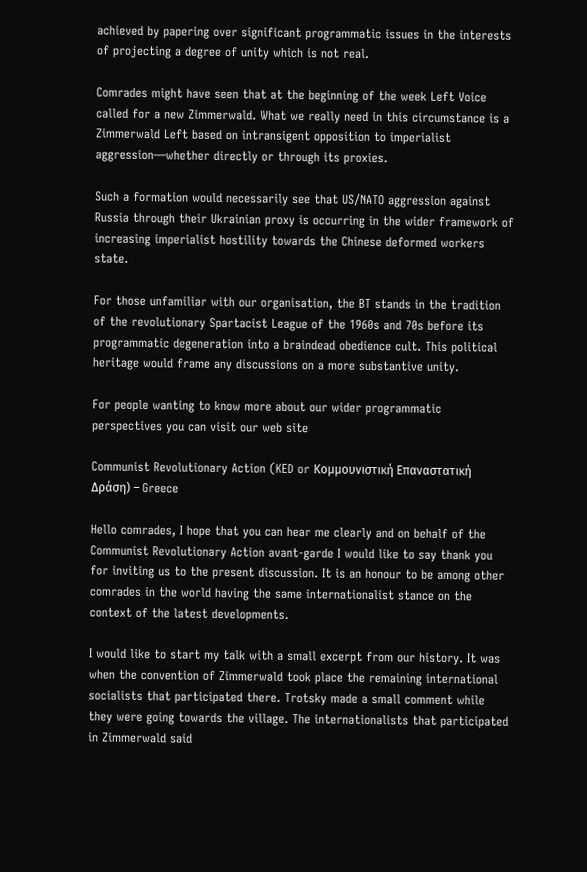achieved by papering over significant programmatic issues in the interests of projecting a degree of unity which is not real.

Comrades might have seen that at the beginning of the week Left Voice called for a new Zimmerwald. What we really need in this circumstance is a Zimmerwald Left based on intransigent opposition to imperialist aggression—whether directly or through its proxies.

Such a formation would necessarily see that US/NATO aggression against Russia through their Ukrainian proxy is occurring in the wider framework of increasing imperialist hostility towards the Chinese deformed workers state.

For those unfamiliar with our organisation, the BT stands in the tradition of the revolutionary Spartacist League of the 1960s and 70s before its programmatic degeneration into a braindead obedience cult. This political heritage would frame any discussions on a more substantive unity.

For people wanting to know more about our wider programmatic perspectives you can visit our web site

Communist Revolutionary Action (KED or Κομμουνιστική Επαναστατική Δράση) – Greece

Hello comrades, I hope that you can hear me clearly and on behalf of the Communist Revolutionary Action avant-garde I would like to say thank you for inviting us to the present discussion. It is an honour to be among other comrades in the world having the same internationalist stance on the context of the latest developments.

I would like to start my talk with a small excerpt from our history. It was when the convention of Zimmerwald took place the remaining international socialists that participated there. Trotsky made a small comment while they were going towards the village. The internationalists that participated in Zimmerwald said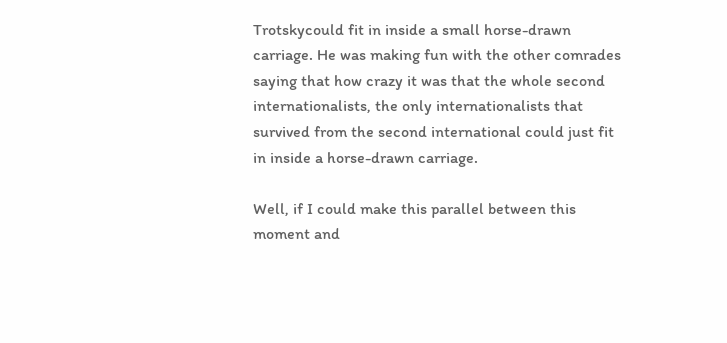Trotskycould fit in inside a small horse-drawn carriage. He was making fun with the other comrades saying that how crazy it was that the whole second internationalists, the only internationalists that survived from the second international could just fit in inside a horse-drawn carriage.

Well, if I could make this parallel between this moment and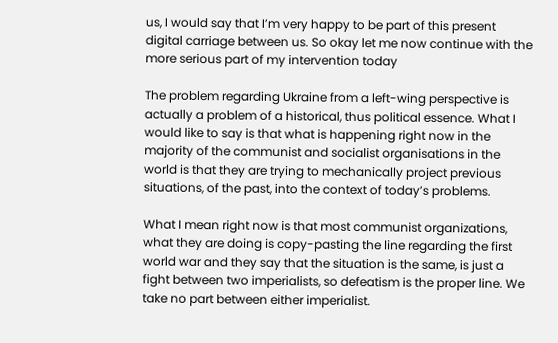us, I would say that I’m very happy to be part of this present digital carriage between us. So okay let me now continue with the more serious part of my intervention today

The problem regarding Ukraine from a left-wing perspective is actually a problem of a historical, thus political essence. What I would like to say is that what is happening right now in the majority of the communist and socialist organisations in the world is that they are trying to mechanically project previous situations, of the past, into the context of today’s problems.

What I mean right now is that most communist organizations, what they are doing is copy-pasting the line regarding the first world war and they say that the situation is the same, is just a fight between two imperialists, so defeatism is the proper line. We take no part between either imperialist.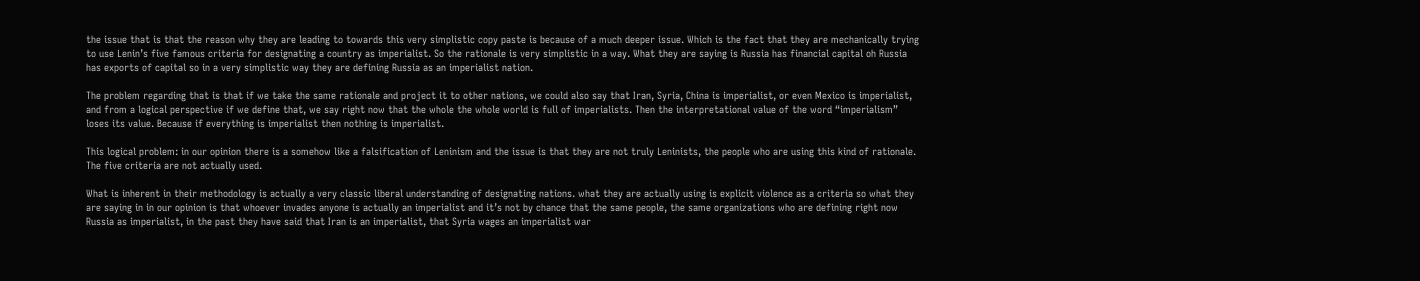the issue that is that the reason why they are leading to towards this very simplistic copy paste is because of a much deeper issue. Which is the fact that they are mechanically trying to use Lenin’s five famous criteria for designating a country as imperialist. So the rationale is very simplistic in a way. What they are saying is Russia has financial capital oh Russia has exports of capital so in a very simplistic way they are defining Russia as an imperialist nation.

The problem regarding that is that if we take the same rationale and project it to other nations, we could also say that Iran, Syria, China is imperialist, or even Mexico is imperialist, and from a logical perspective if we define that, we say right now that the whole the whole world is full of imperialists. Then the interpretational value of the word “imperialism” loses its value. Because if everything is imperialist then nothing is imperialist.

This logical problem: in our opinion there is a somehow like a falsification of Leninism and the issue is that they are not truly Leninists, the people who are using this kind of rationale. The five criteria are not actually used.

What is inherent in their methodology is actually a very classic liberal understanding of designating nations. what they are actually using is explicit violence as a criteria so what they are saying in in our opinion is that whoever invades anyone is actually an imperialist and it’s not by chance that the same people, the same organizations who are defining right now Russia as imperialist, in the past they have said that Iran is an imperialist, that Syria wages an imperialist war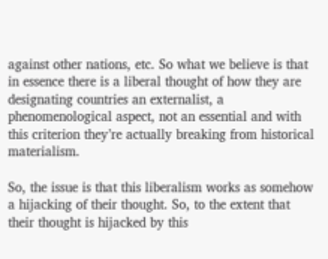against other nations, etc. So what we believe is that in essence there is a liberal thought of how they are designating countries an externalist, a phenomenological aspect, not an essential and with this criterion they’re actually breaking from historical materialism.

So, the issue is that this liberalism works as somehow a hijacking of their thought. So, to the extent that their thought is hijacked by this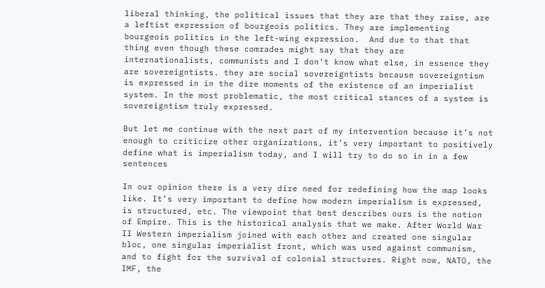liberal thinking, the political issues that they are that they raise, are a leftist expression of bourgeois politics. They are implementing bourgeois politics in the left-wing expression.  And due to that that thing even though these comrades might say that they are internationalists, communists and I don’t know what else, in essence they are sovereigntists. they are social sovereigntists because sovereigntism is expressed in in the dire moments of the existence of an imperialist system. In the most problematic, the most critical stances of a system is sovereigntism truly expressed.

But let me continue with the next part of my intervention because it’s not enough to criticize other organizations, it’s very important to positively define what is imperialism today, and I will try to do so in in a few sentences

In our opinion there is a very dire need for redefining how the map looks like. It’s very important to define how modern imperialism is expressed, is structured, etc. The viewpoint that best describes ours is the notion of Empire. This is the historical analysis that we make. After World War II Western imperialism joined with each other and created one singular bloc, one singular imperialist front, which was used against communism, and to fight for the survival of colonial structures. Right now, NATO, the IMF, the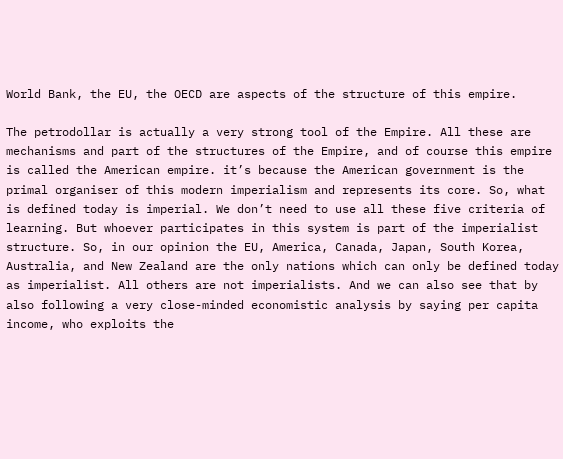World Bank, the EU, the OECD are aspects of the structure of this empire.

The petrodollar is actually a very strong tool of the Empire. All these are mechanisms and part of the structures of the Empire, and of course this empire is called the American empire. it’s because the American government is the primal organiser of this modern imperialism and represents its core. So, what is defined today is imperial. We don’t need to use all these five criteria of learning. But whoever participates in this system is part of the imperialist structure. So, in our opinion the EU, America, Canada, Japan, South Korea, Australia, and New Zealand are the only nations which can only be defined today as imperialist. All others are not imperialists. And we can also see that by also following a very close-minded economistic analysis by saying per capita income, who exploits the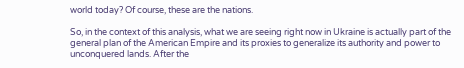world today? Of course, these are the nations.

So, in the context of this analysis, what we are seeing right now in Ukraine is actually part of the general plan of the American Empire and its proxies to generalize its authority and power to unconquered lands. After the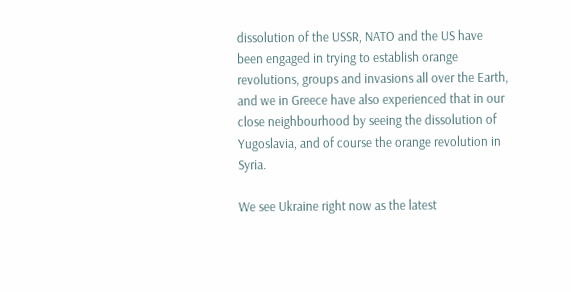dissolution of the USSR, NATO and the US have been engaged in trying to establish orange revolutions, groups and invasions all over the Earth, and we in Greece have also experienced that in our close neighbourhood by seeing the dissolution of Yugoslavia, and of course the orange revolution in Syria.

We see Ukraine right now as the latest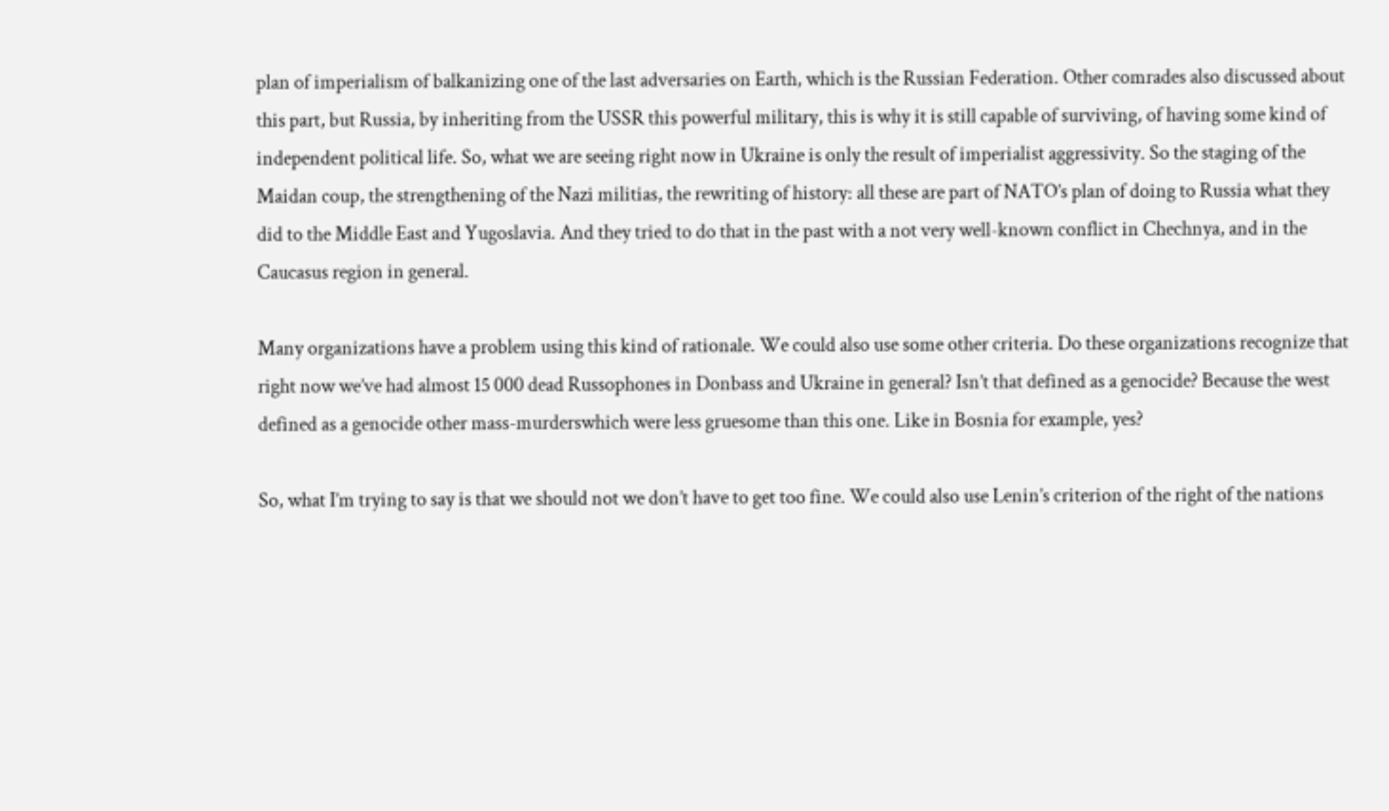plan of imperialism of balkanizing one of the last adversaries on Earth, which is the Russian Federation. Other comrades also discussed about this part, but Russia, by inheriting from the USSR this powerful military, this is why it is still capable of surviving, of having some kind of independent political life. So, what we are seeing right now in Ukraine is only the result of imperialist aggressivity. So the staging of the Maidan coup, the strengthening of the Nazi militias, the rewriting of history: all these are part of NATO’s plan of doing to Russia what they did to the Middle East and Yugoslavia. And they tried to do that in the past with a not very well-known conflict in Chechnya, and in the Caucasus region in general.

Many organizations have a problem using this kind of rationale. We could also use some other criteria. Do these organizations recognize that right now we’ve had almost 15 000 dead Russophones in Donbass and Ukraine in general? Isn’t that defined as a genocide? Because the west defined as a genocide other mass-murderswhich were less gruesome than this one. Like in Bosnia for example, yes?

So, what I’m trying to say is that we should not we don’t have to get too fine. We could also use Lenin’s criterion of the right of the nations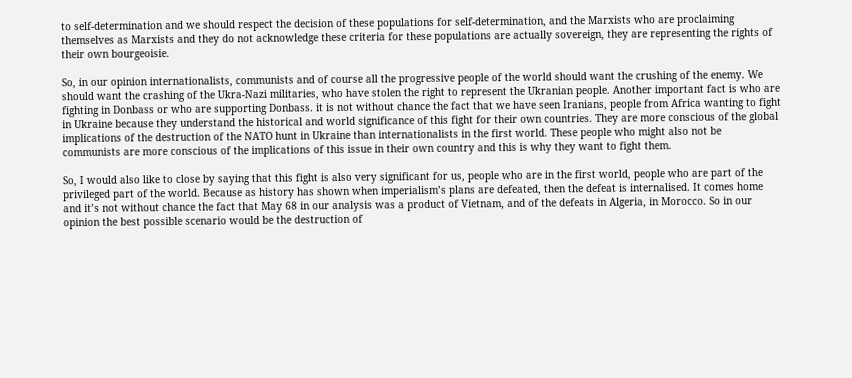to self-determination and we should respect the decision of these populations for self-determination, and the Marxists who are proclaiming themselves as Marxists and they do not acknowledge these criteria for these populations are actually sovereign, they are representing the rights of their own bourgeoisie.

So, in our opinion internationalists, communists and of course all the progressive people of the world should want the crushing of the enemy. We should want the crashing of the Ukra-Nazi militaries, who have stolen the right to represent the Ukranian people. Another important fact is who are fighting in Donbass or who are supporting Donbass. it is not without chance the fact that we have seen Iranians, people from Africa wanting to fight in Ukraine because they understand the historical and world significance of this fight for their own countries. They are more conscious of the global implications of the destruction of the NATO hunt in Ukraine than internationalists in the first world. These people who might also not be communists are more conscious of the implications of this issue in their own country and this is why they want to fight them.

So, I would also like to close by saying that this fight is also very significant for us, people who are in the first world, people who are part of the privileged part of the world. Because as history has shown when imperialism’s plans are defeated, then the defeat is internalised. It comes home and it’s not without chance the fact that May 68 in our analysis was a product of Vietnam, and of the defeats in Algeria, in Morocco. So in our opinion the best possible scenario would be the destruction of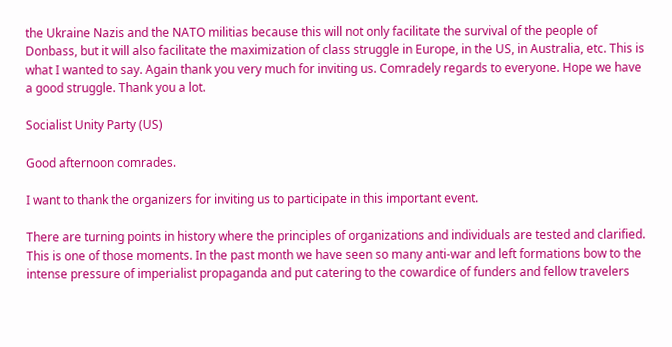the Ukraine Nazis and the NATO militias because this will not only facilitate the survival of the people of Donbass, but it will also facilitate the maximization of class struggle in Europe, in the US, in Australia, etc. This is what I wanted to say. Again thank you very much for inviting us. Comradely regards to everyone. Hope we have a good struggle. Thank you a lot.

Socialist Unity Party (US)

Good afternoon comrades.

I want to thank the organizers for inviting us to participate in this important event.

There are turning points in history where the principles of organizations and individuals are tested and clarified. This is one of those moments. In the past month we have seen so many anti-war and left formations bow to the intense pressure of imperialist propaganda and put catering to the cowardice of funders and fellow travelers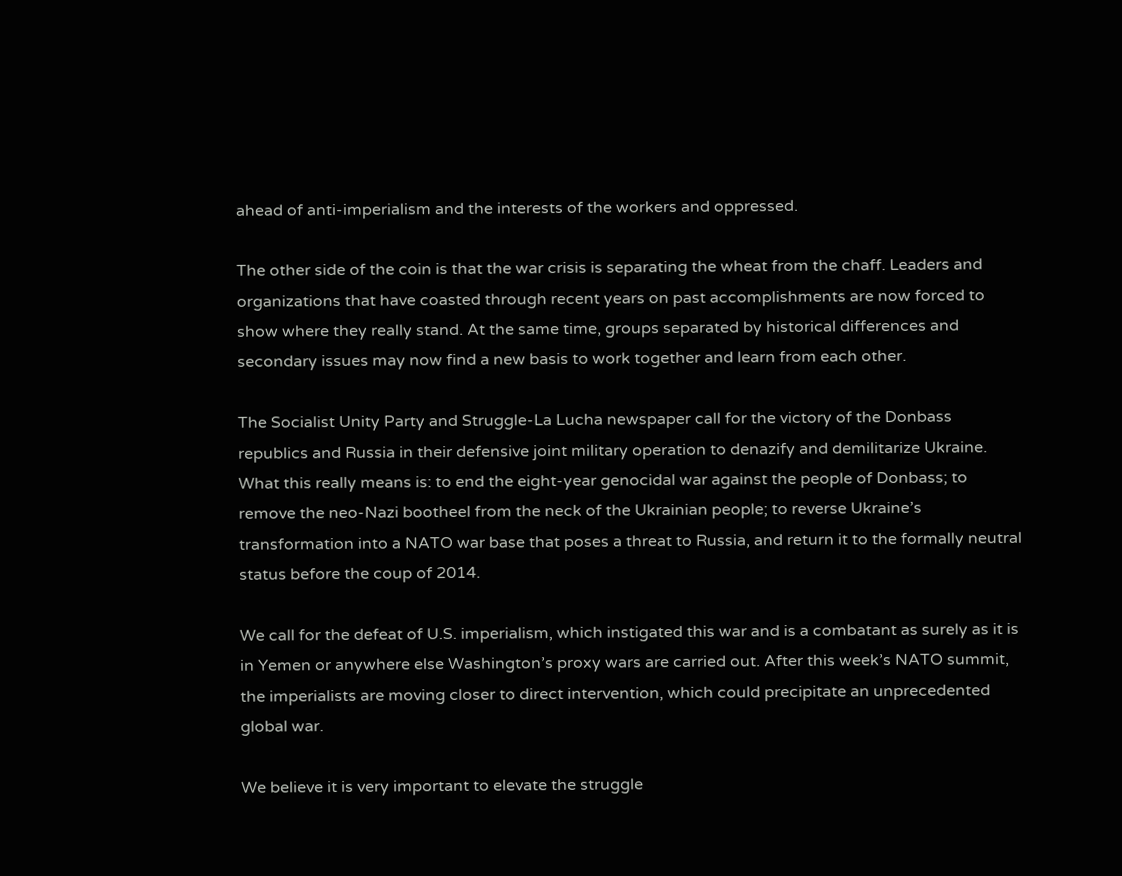ahead of anti-imperialism and the interests of the workers and oppressed.

The other side of the coin is that the war crisis is separating the wheat from the chaff. Leaders and organizations that have coasted through recent years on past accomplishments are now forced to show where they really stand. At the same time, groups separated by historical differences and secondary issues may now find a new basis to work together and learn from each other.

The Socialist Unity Party and Struggle-La Lucha newspaper call for the victory of the Donbass republics and Russia in their defensive joint military operation to denazify and demilitarize Ukraine. What this really means is: to end the eight-year genocidal war against the people of Donbass; to remove the neo-Nazi bootheel from the neck of the Ukrainian people; to reverse Ukraine’s transformation into a NATO war base that poses a threat to Russia, and return it to the formally neutral status before the coup of 2014.

We call for the defeat of U.S. imperialism, which instigated this war and is a combatant as surely as it is in Yemen or anywhere else Washington’s proxy wars are carried out. After this week’s NATO summit, the imperialists are moving closer to direct intervention, which could precipitate an unprecedented global war.

We believe it is very important to elevate the struggle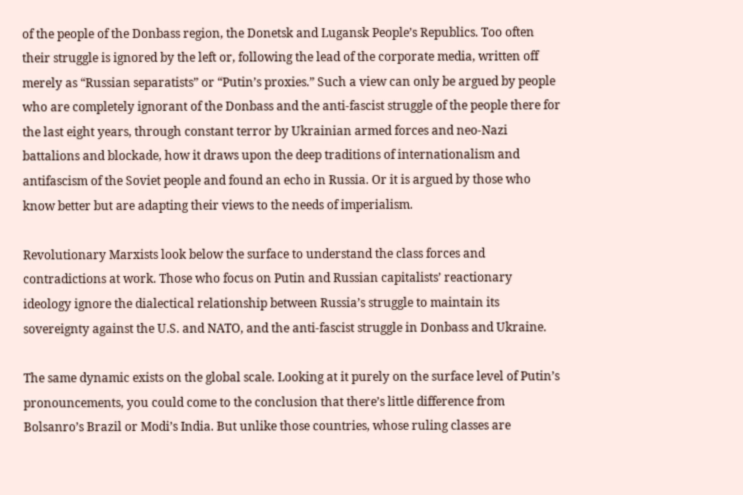of the people of the Donbass region, the Donetsk and Lugansk People’s Republics. Too often their struggle is ignored by the left or, following the lead of the corporate media, written off merely as “Russian separatists” or “Putin’s proxies.” Such a view can only be argued by people who are completely ignorant of the Donbass and the anti-fascist struggle of the people there for the last eight years, through constant terror by Ukrainian armed forces and neo-Nazi battalions and blockade, how it draws upon the deep traditions of internationalism and antifascism of the Soviet people and found an echo in Russia. Or it is argued by those who know better but are adapting their views to the needs of imperialism.

Revolutionary Marxists look below the surface to understand the class forces and contradictions at work. Those who focus on Putin and Russian capitalists’ reactionary ideology ignore the dialectical relationship between Russia’s struggle to maintain its sovereignty against the U.S. and NATO, and the anti-fascist struggle in Donbass and Ukraine.

The same dynamic exists on the global scale. Looking at it purely on the surface level of Putin’s pronouncements, you could come to the conclusion that there’s little difference from Bolsanro’s Brazil or Modi’s India. But unlike those countries, whose ruling classes are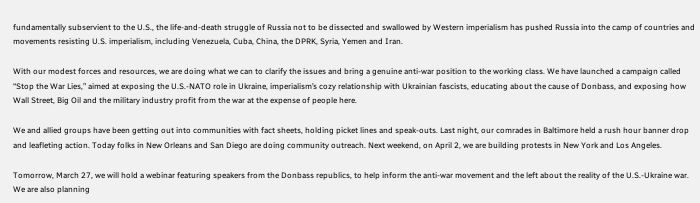fundamentally subservient to the U.S., the life-and-death struggle of Russia not to be dissected and swallowed by Western imperialism has pushed Russia into the camp of countries and movements resisting U.S. imperialism, including Venezuela, Cuba, China, the DPRK, Syria, Yemen and Iran.

With our modest forces and resources, we are doing what we can to clarify the issues and bring a genuine anti-war position to the working class. We have launched a campaign called “Stop the War Lies,” aimed at exposing the U.S.-NATO role in Ukraine, imperialism’s cozy relationship with Ukrainian fascists, educating about the cause of Donbass, and exposing how Wall Street, Big Oil and the military industry profit from the war at the expense of people here.

We and allied groups have been getting out into communities with fact sheets, holding picket lines and speak-outs. Last night, our comrades in Baltimore held a rush hour banner drop and leafleting action. Today folks in New Orleans and San Diego are doing community outreach. Next weekend, on April 2, we are building protests in New York and Los Angeles.

Tomorrow, March 27, we will hold a webinar featuring speakers from the Donbass republics, to help inform the anti-war movement and the left about the reality of the U.S.-Ukraine war. We are also planning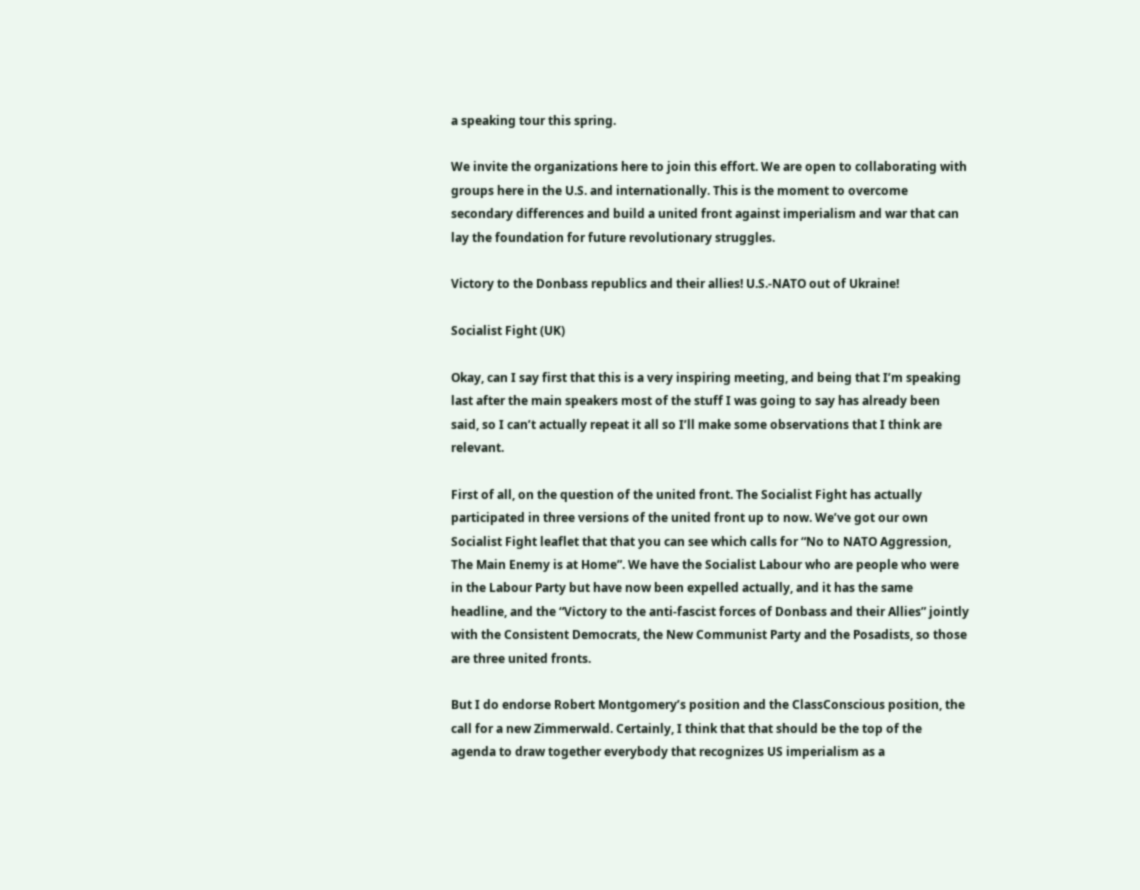a speaking tour this spring.

We invite the organizations here to join this effort. We are open to collaborating with groups here in the U.S. and internationally. This is the moment to overcome secondary differences and build a united front against imperialism and war that can lay the foundation for future revolutionary struggles.

Victory to the Donbass republics and their allies! U.S.-NATO out of Ukraine!

Socialist Fight (UK)

Okay, can I say first that this is a very inspiring meeting, and being that I’m speaking last after the main speakers most of the stuff I was going to say has already been said, so I can’t actually repeat it all so I’ll make some observations that I think are relevant.

First of all, on the question of the united front. The Socialist Fight has actually participated in three versions of the united front up to now. We’ve got our own Socialist Fight leaflet that that you can see which calls for “No to NATO Aggression, The Main Enemy is at Home”. We have the Socialist Labour who are people who were in the Labour Party but have now been expelled actually, and it has the same headline, and the “Victory to the anti-fascist forces of Donbass and their Allies” jointly with the Consistent Democrats, the New Communist Party and the Posadists, so those are three united fronts.

But I do endorse Robert Montgomery’s position and the ClassConscious position, the call for a new Zimmerwald. Certainly, I think that that should be the top of the agenda to draw together everybody that recognizes US imperialism as a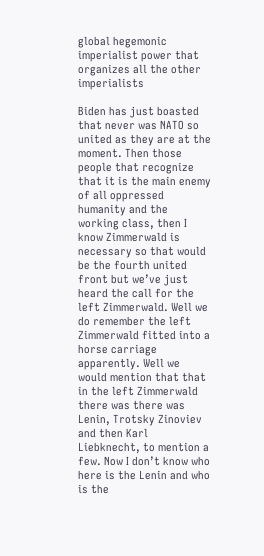global hegemonic imperialist power that organizes all the other imperialists

Biden has just boasted that never was NATO so united as they are at the moment. Then those people that recognize that it is the main enemy of all oppressed humanity and the working class, then I know Zimmerwald is necessary so that would be the fourth united front but we’ve just heard the call for the left Zimmerwald. Well we do remember the left Zimmerwald fitted into a horse carriage apparently. Well we would mention that that in the left Zimmerwald there was there was Lenin, Trotsky Zinoviev and then Karl Liebknecht, to mention a few. Now I don’t know who here is the Lenin and who is the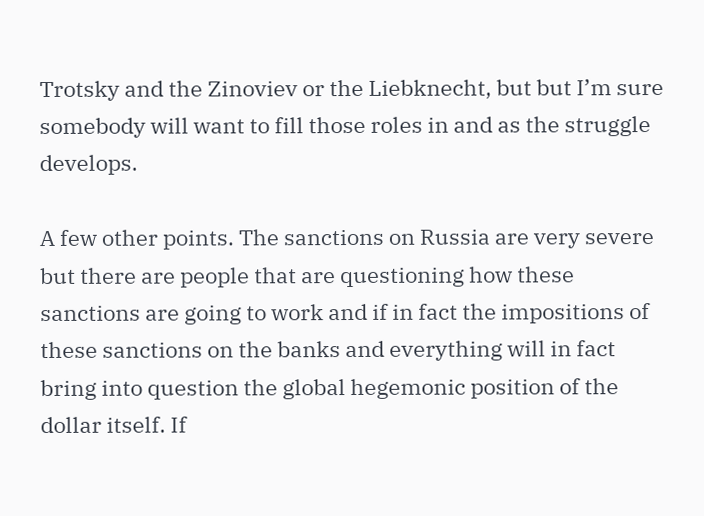Trotsky and the Zinoviev or the Liebknecht, but but I’m sure somebody will want to fill those roles in and as the struggle develops.

A few other points. The sanctions on Russia are very severe but there are people that are questioning how these sanctions are going to work and if in fact the impositions of these sanctions on the banks and everything will in fact bring into question the global hegemonic position of the dollar itself. If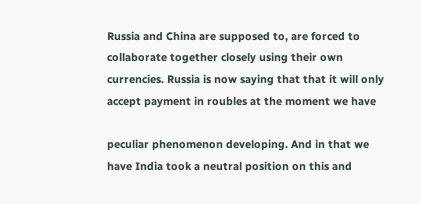Russia and China are supposed to, are forced to collaborate together closely using their own currencies. Russia is now saying that that it will only accept payment in roubles at the moment we have

peculiar phenomenon developing. And in that we have India took a neutral position on this and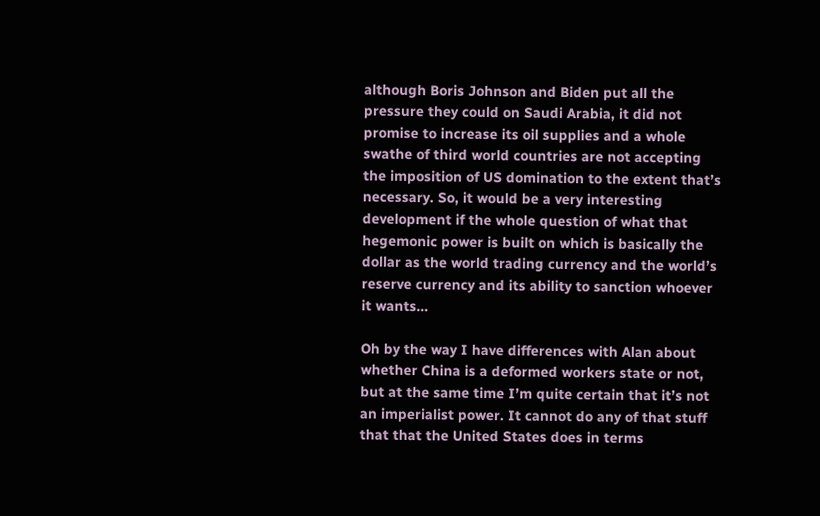although Boris Johnson and Biden put all the pressure they could on Saudi Arabia, it did not promise to increase its oil supplies and a whole swathe of third world countries are not accepting the imposition of US domination to the extent that’s necessary. So, it would be a very interesting development if the whole question of what that hegemonic power is built on which is basically the dollar as the world trading currency and the world’s reserve currency and its ability to sanction whoever it wants…

Oh by the way I have differences with Alan about whether China is a deformed workers state or not, but at the same time I’m quite certain that it’s not an imperialist power. It cannot do any of that stuff that that the United States does in terms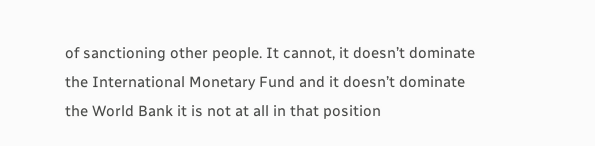of sanctioning other people. It cannot, it doesn’t dominate the International Monetary Fund and it doesn’t dominate the World Bank it is not at all in that position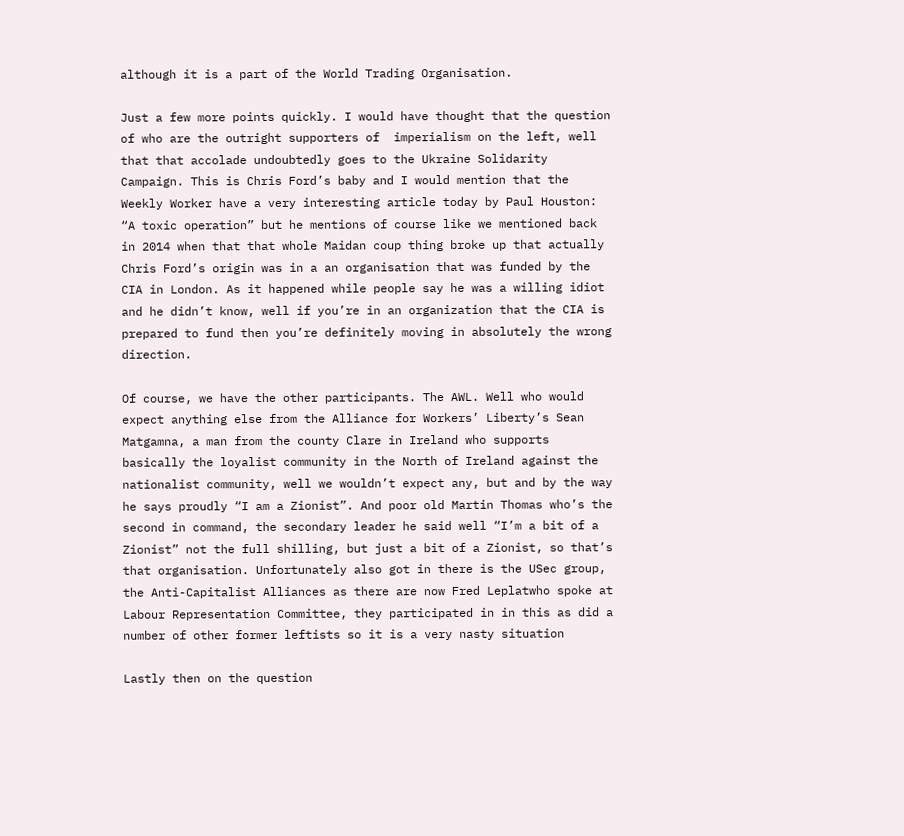although it is a part of the World Trading Organisation.

Just a few more points quickly. I would have thought that the question of who are the outright supporters of  imperialism on the left, well that that accolade undoubtedly goes to the Ukraine Solidarity Campaign. This is Chris Ford’s baby and I would mention that the Weekly Worker have a very interesting article today by Paul Houston: “A toxic operation” but he mentions of course like we mentioned back in 2014 when that that whole Maidan coup thing broke up that actually Chris Ford’s origin was in a an organisation that was funded by the CIA in London. As it happened while people say he was a willing idiot and he didn’t know, well if you’re in an organization that the CIA is prepared to fund then you’re definitely moving in absolutely the wrong direction.

Of course, we have the other participants. The AWL. Well who would expect anything else from the Alliance for Workers’ Liberty’s Sean Matgamna, a man from the county Clare in Ireland who supports basically the loyalist community in the North of Ireland against the nationalist community, well we wouldn’t expect any, but and by the way he says proudly “I am a Zionist”. And poor old Martin Thomas who’s the second in command, the secondary leader he said well “I’m a bit of a Zionist” not the full shilling, but just a bit of a Zionist, so that’s that organisation. Unfortunately also got in there is the USec group, the Anti-Capitalist Alliances as there are now Fred Leplatwho spoke at Labour Representation Committee, they participated in in this as did a number of other former leftists so it is a very nasty situation

Lastly then on the question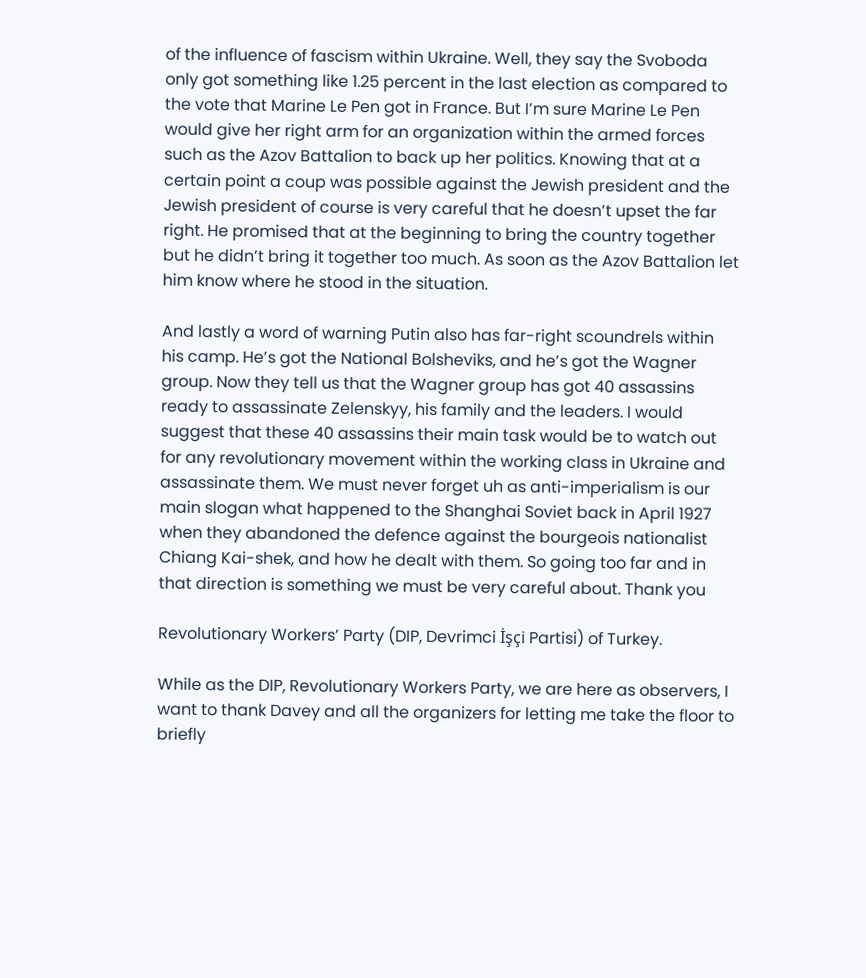of the influence of fascism within Ukraine. Well, they say the Svoboda only got something like 1.25 percent in the last election as compared to the vote that Marine Le Pen got in France. But I’m sure Marine Le Pen would give her right arm for an organization within the armed forces such as the Azov Battalion to back up her politics. Knowing that at a certain point a coup was possible against the Jewish president and the Jewish president of course is very careful that he doesn’t upset the far right. He promised that at the beginning to bring the country together but he didn’t bring it together too much. As soon as the Azov Battalion let him know where he stood in the situation.

And lastly a word of warning Putin also has far-right scoundrels within his camp. He’s got the National Bolsheviks, and he’s got the Wagner group. Now they tell us that the Wagner group has got 40 assassins ready to assassinate Zelenskyy, his family and the leaders. I would suggest that these 40 assassins their main task would be to watch out for any revolutionary movement within the working class in Ukraine and assassinate them. We must never forget uh as anti-imperialism is our main slogan what happened to the Shanghai Soviet back in April 1927 when they abandoned the defence against the bourgeois nationalist Chiang Kai-shek, and how he dealt with them. So going too far and in that direction is something we must be very careful about. Thank you

Revolutionary Workers’ Party (DIP, Devrimci İşçi Partisi) of Turkey.

While as the DIP, Revolutionary Workers Party, we are here as observers, I want to thank Davey and all the organizers for letting me take the floor to briefly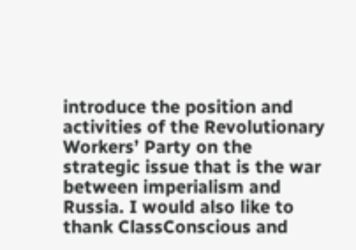introduce the position and activities of the Revolutionary Workers’ Party on the strategic issue that is the war between imperialism and Russia. I would also like to thank ClassConscious and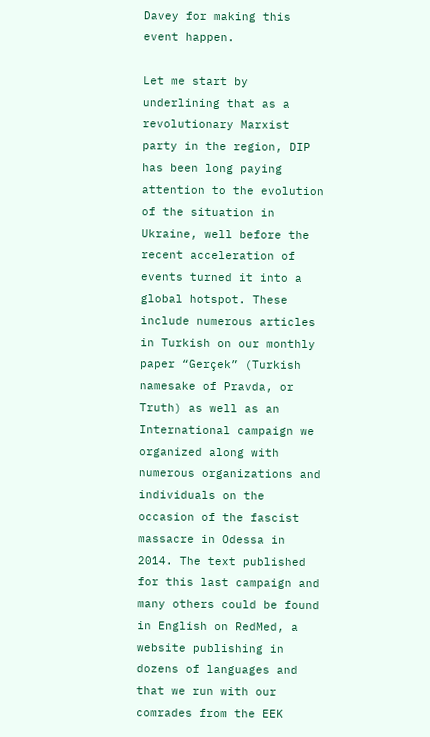Davey for making this event happen.

Let me start by underlining that as a revolutionary Marxist party in the region, DIP has been long paying attention to the evolution of the situation in Ukraine, well before the recent acceleration of events turned it into a global hotspot. These include numerous articles in Turkish on our monthly paper “Gerçek” (Turkish namesake of Pravda, or Truth) as well as an International campaign we organized along with numerous organizations and individuals on the occasion of the fascist massacre in Odessa in 2014. The text published for this last campaign and many others could be found in English on RedMed, a website publishing in dozens of languages and that we run with our comrades from the EEK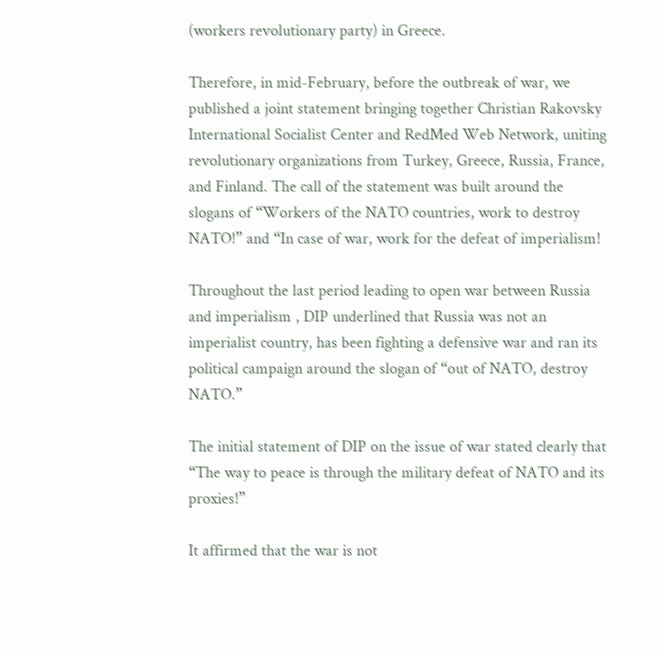(workers revolutionary party) in Greece.

Therefore, in mid-February, before the outbreak of war, we published a joint statement bringing together Christian Rakovsky International Socialist Center and RedMed Web Network, uniting revolutionary organizations from Turkey, Greece, Russia, France, and Finland. The call of the statement was built around the slogans of “Workers of the NATO countries, work to destroy NATO!” and “In case of war, work for the defeat of imperialism!

Throughout the last period leading to open war between Russia and imperialism , DIP underlined that Russia was not an imperialist country, has been fighting a defensive war and ran its political campaign around the slogan of “out of NATO, destroy NATO.”

The initial statement of DIP on the issue of war stated clearly that “The way to peace is through the military defeat of NATO and its proxies!”

It affirmed that the war is not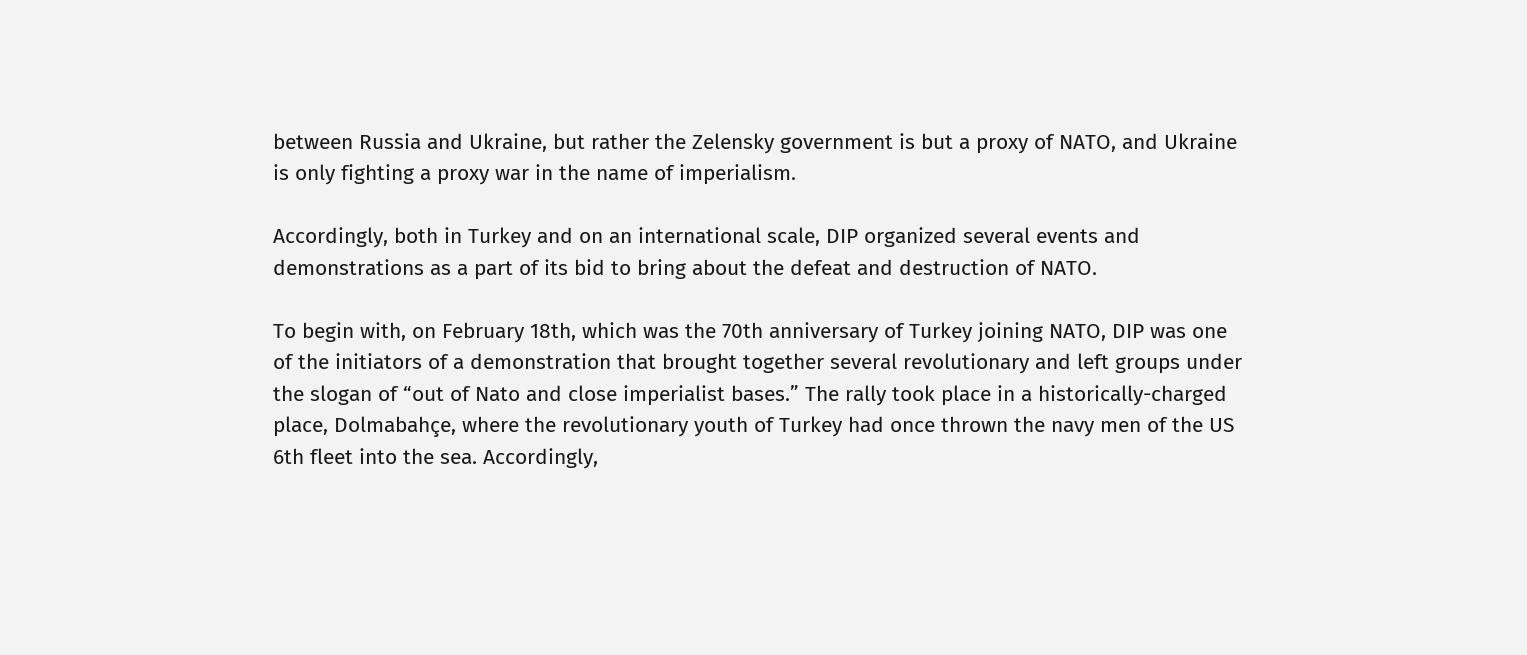between Russia and Ukraine, but rather the Zelensky government is but a proxy of NATO, and Ukraine is only fighting a proxy war in the name of imperialism.

Accordingly, both in Turkey and on an international scale, DIP organized several events and demonstrations as a part of its bid to bring about the defeat and destruction of NATO.

To begin with, on February 18th, which was the 70th anniversary of Turkey joining NATO, DIP was one of the initiators of a demonstration that brought together several revolutionary and left groups under the slogan of “out of Nato and close imperialist bases.” The rally took place in a historically-charged place, Dolmabahçe, where the revolutionary youth of Turkey had once thrown the navy men of the US 6th fleet into the sea. Accordingly,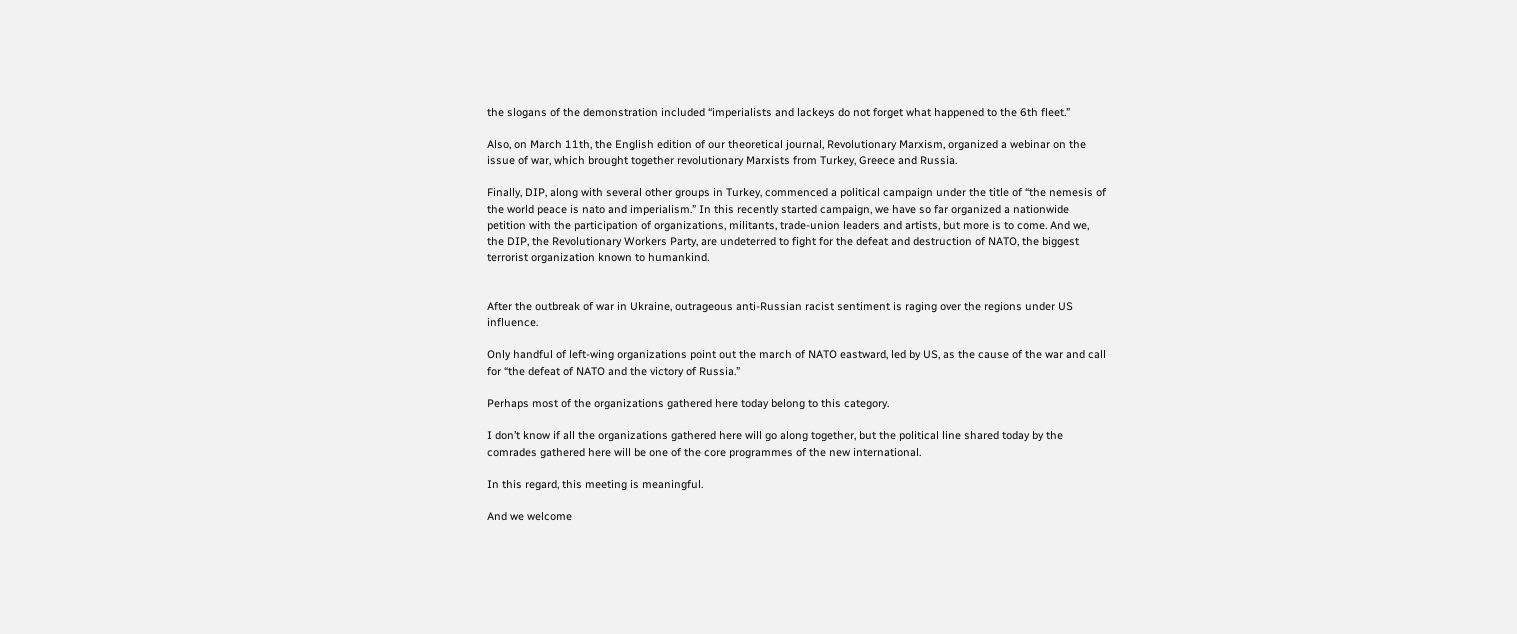the slogans of the demonstration included “imperialists and lackeys do not forget what happened to the 6th fleet.”

Also, on March 11th, the English edition of our theoretical journal, Revolutionary Marxism, organized a webinar on the issue of war, which brought together revolutionary Marxists from Turkey, Greece and Russia.

Finally, DIP, along with several other groups in Turkey, commenced a political campaign under the title of “the nemesis of the world peace is nato and imperialism.” In this recently started campaign, we have so far organized a nationwide petition with the participation of organizations, militants, trade-union leaders and artists, but more is to come. And we, the DIP, the Revolutionary Workers Party, are undeterred to fight for the defeat and destruction of NATO, the biggest terrorist organization known to humankind.


After the outbreak of war in Ukraine, outrageous anti-Russian racist sentiment is raging over the regions under US influence.

Only handful of left-wing organizations point out the march of NATO eastward, led by US, as the cause of the war and call for “the defeat of NATO and the victory of Russia.”

Perhaps most of the organizations gathered here today belong to this category.

I don’t know if all the organizations gathered here will go along together, but the political line shared today by the comrades gathered here will be one of the core programmes of the new international.

In this regard, this meeting is meaningful.

And we welcome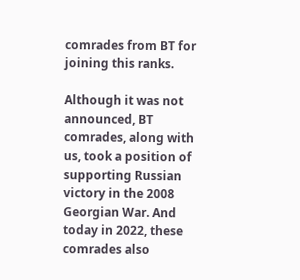comrades from BT for joining this ranks.

Although it was not announced, BT comrades, along with us, took a position of supporting Russian victory in the 2008 Georgian War. And today in 2022, these comrades also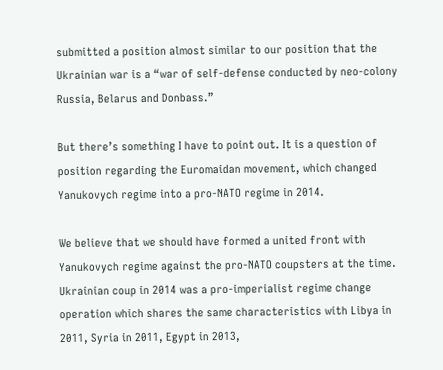submitted a position almost similar to our position that the Ukrainian war is a “war of self-defense conducted by neo-colony Russia, Belarus and Donbass.”

But there’s something I have to point out. It is a question of position regarding the Euromaidan movement, which changed Yanukovych regime into a pro-NATO regime in 2014.

We believe that we should have formed a united front with Yanukovych regime against the pro-NATO coupsters at the time. Ukrainian coup in 2014 was a pro-imperialist regime change operation which shares the same characteristics with Libya in 2011, Syria in 2011, Egypt in 2013,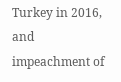Turkey in 2016, and impeachment of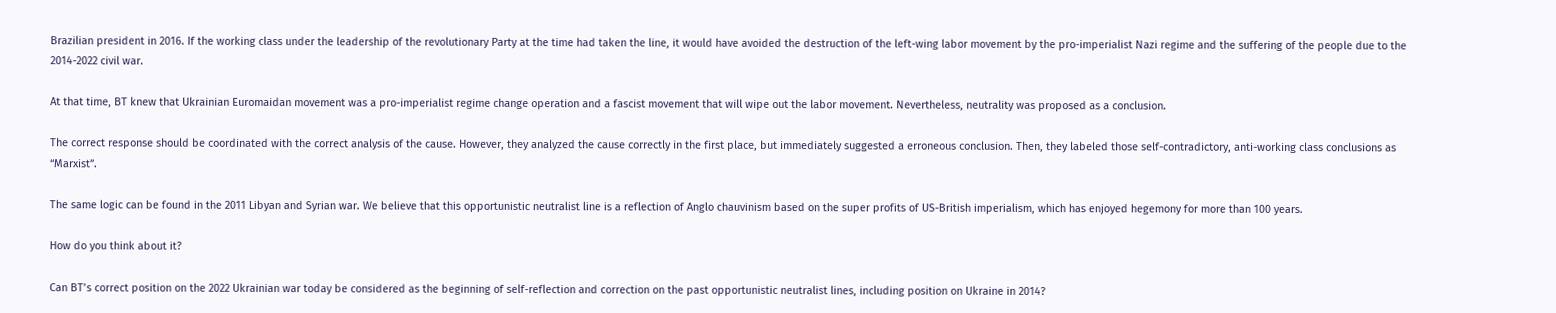Brazilian president in 2016. If the working class under the leadership of the revolutionary Party at the time had taken the line, it would have avoided the destruction of the left-wing labor movement by the pro-imperialist Nazi regime and the suffering of the people due to the 2014-2022 civil war.

At that time, BT knew that Ukrainian Euromaidan movement was a pro-imperialist regime change operation and a fascist movement that will wipe out the labor movement. Nevertheless, neutrality was proposed as a conclusion.

The correct response should be coordinated with the correct analysis of the cause. However, they analyzed the cause correctly in the first place, but immediately suggested a erroneous conclusion. Then, they labeled those self-contradictory, anti-working class conclusions as “Marxist”.

The same logic can be found in the 2011 Libyan and Syrian war. We believe that this opportunistic neutralist line is a reflection of Anglo chauvinism based on the super profits of US-British imperialism, which has enjoyed hegemony for more than 100 years.

How do you think about it?

Can BT’s correct position on the 2022 Ukrainian war today be considered as the beginning of self-reflection and correction on the past opportunistic neutralist lines, including position on Ukraine in 2014?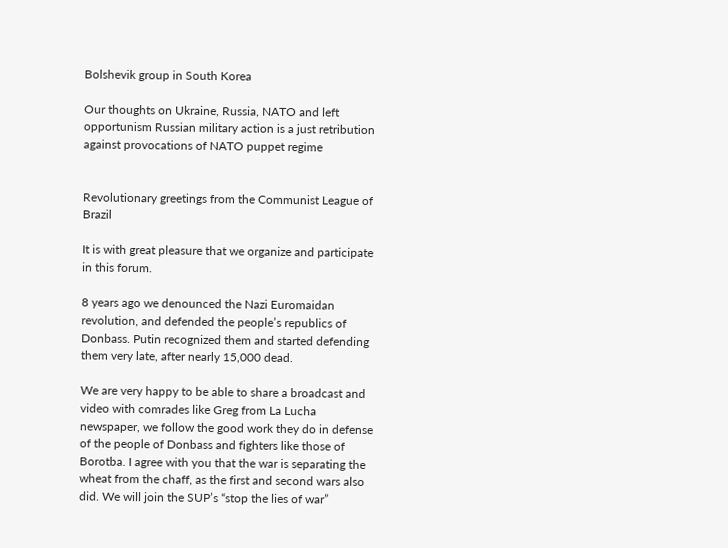Bolshevik group in South Korea

Our thoughts on Ukraine, Russia, NATO and left opportunism Russian military action is a just retribution against provocations of NATO puppet regime


Revolutionary greetings from the Communist League of Brazil

It is with great pleasure that we organize and participate in this forum.

8 years ago we denounced the Nazi Euromaidan revolution, and defended the people’s republics of Donbass. Putin recognized them and started defending them very late, after nearly 15,000 dead.

We are very happy to be able to share a broadcast and video with comrades like Greg from La Lucha newspaper, we follow the good work they do in defense of the people of Donbass and fighters like those of Borotba. I agree with you that the war is separating the wheat from the chaff, as the first and second wars also did. We will join the SUP’s “stop the lies of war”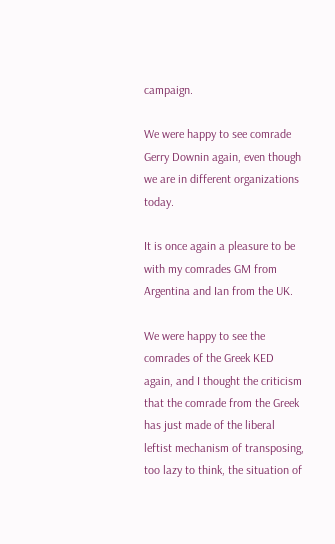campaign.

We were happy to see comrade Gerry Downin again, even though we are in different organizations today.

It is once again a pleasure to be with my comrades GM from Argentina and Ian from the UK.

We were happy to see the comrades of the Greek KED again, and I thought the criticism that the comrade from the Greek has just made of the liberal leftist mechanism of transposing, too lazy to think, the situation of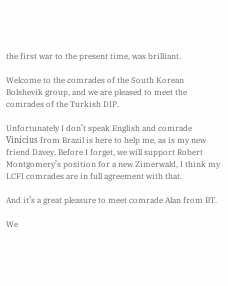the first war to the present time, was brilliant.

Welcome to the comrades of the South Korean Bolshevik group, and we are pleased to meet the comrades of the Turkish DIP.

Unfortunately I don’t speak English and comrade Vinícius from Brazil is here to help me, as is my new friend Davey. Before I forget, we will support Robert Montgomery’s position for a new Zimerwald, I think my LCFI comrades are in full agreement with that.

And it’s a great pleasure to meet comrade Alan from BT.

We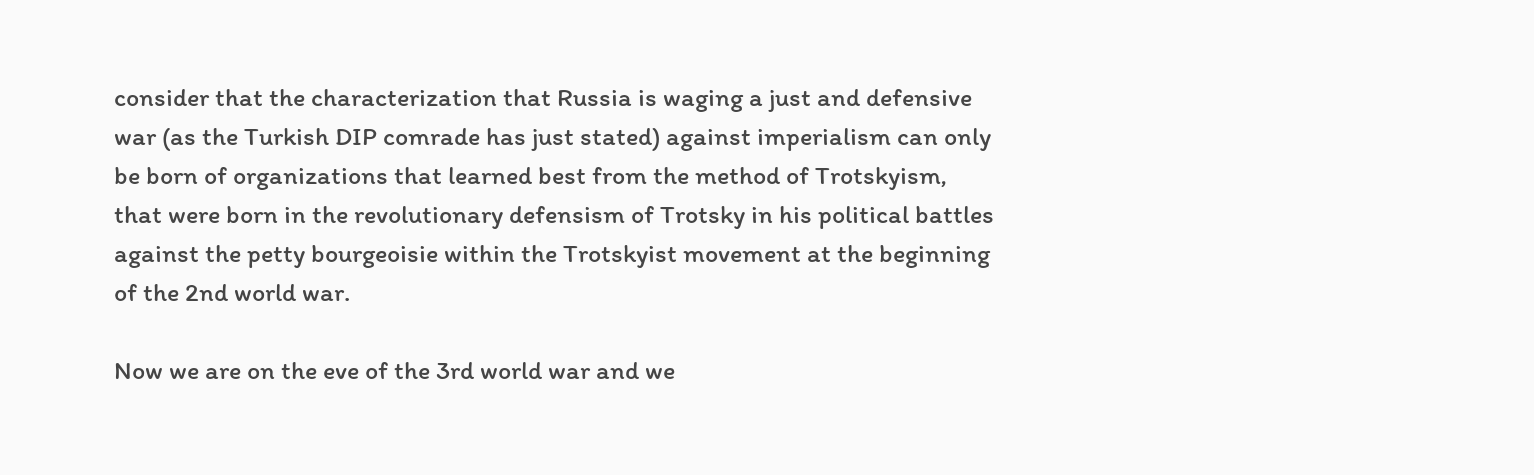consider that the characterization that Russia is waging a just and defensive war (as the Turkish DIP comrade has just stated) against imperialism can only be born of organizations that learned best from the method of Trotskyism, that were born in the revolutionary defensism of Trotsky in his political battles against the petty bourgeoisie within the Trotskyist movement at the beginning of the 2nd world war.

Now we are on the eve of the 3rd world war and we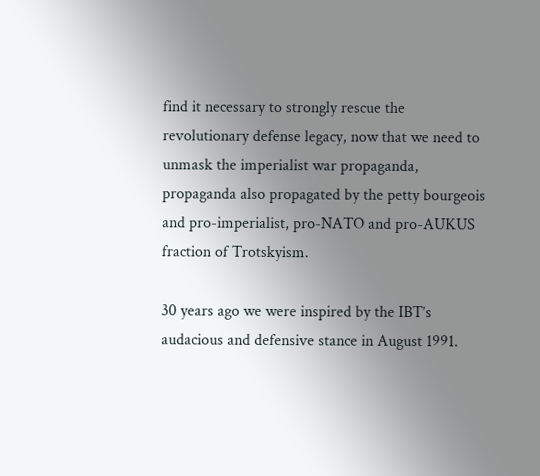find it necessary to strongly rescue the revolutionary defense legacy, now that we need to unmask the imperialist war propaganda, propaganda also propagated by the petty bourgeois and pro-imperialist, pro-NATO and pro-AUKUS fraction of Trotskyism.

30 years ago we were inspired by the IBT’s audacious and defensive stance in August 1991.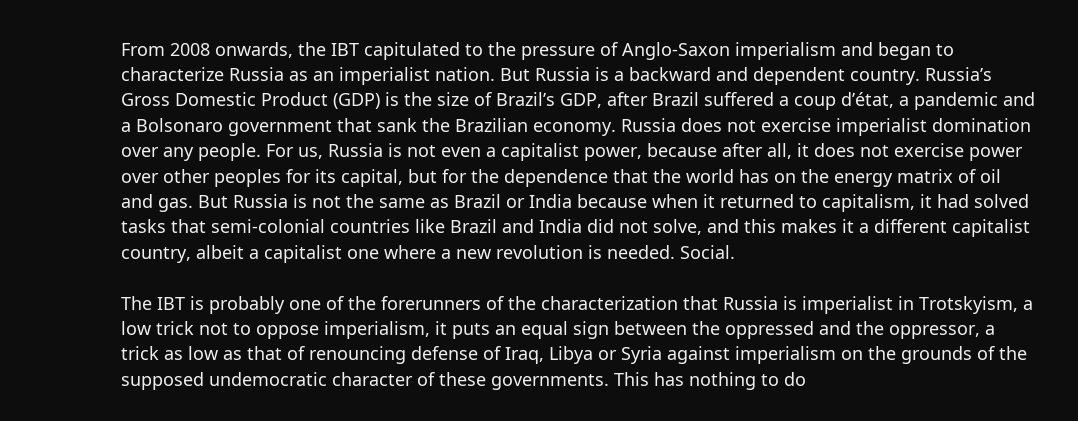From 2008 onwards, the IBT capitulated to the pressure of Anglo-Saxon imperialism and began to characterize Russia as an imperialist nation. But Russia is a backward and dependent country. Russia’s Gross Domestic Product (GDP) is the size of Brazil’s GDP, after Brazil suffered a coup d’état, a pandemic and a Bolsonaro government that sank the Brazilian economy. Russia does not exercise imperialist domination over any people. For us, Russia is not even a capitalist power, because after all, it does not exercise power over other peoples for its capital, but for the dependence that the world has on the energy matrix of oil and gas. But Russia is not the same as Brazil or India because when it returned to capitalism, it had solved tasks that semi-colonial countries like Brazil and India did not solve, and this makes it a different capitalist country, albeit a capitalist one where a new revolution is needed. Social.

The IBT is probably one of the forerunners of the characterization that Russia is imperialist in Trotskyism, a low trick not to oppose imperialism, it puts an equal sign between the oppressed and the oppressor, a trick as low as that of renouncing defense of Iraq, Libya or Syria against imperialism on the grounds of the supposed undemocratic character of these governments. This has nothing to do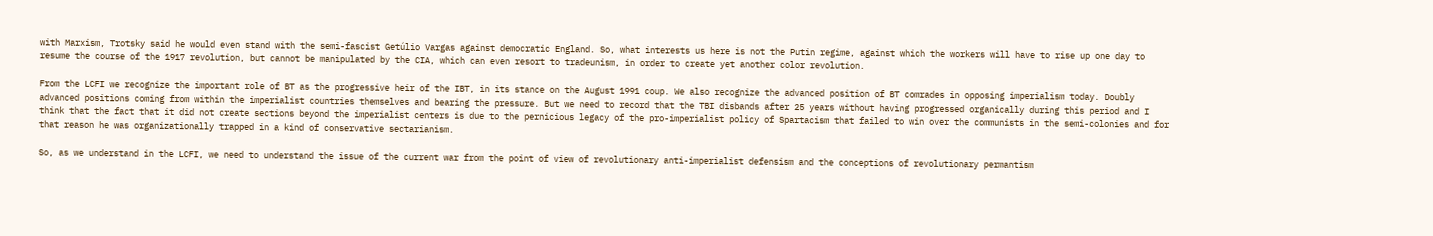with Marxism, Trotsky said he would even stand with the semi-fascist Getúlio Vargas against democratic England. So, what interests us here is not the Putin regime, against which the workers will have to rise up one day to resume the course of the 1917 revolution, but cannot be manipulated by the CIA, which can even resort to tradeunism, in order to create yet another color revolution.

From the LCFI we recognize the important role of BT as the progressive heir of the IBT, in its stance on the August 1991 coup. We also recognize the advanced position of BT comrades in opposing imperialism today. Doubly advanced positions coming from within the imperialist countries themselves and bearing the pressure. But we need to record that the TBI disbands after 25 years without having progressed organically during this period and I think that the fact that it did not create sections beyond the imperialist centers is due to the pernicious legacy of the pro-imperialist policy of Spartacism that failed to win over the communists in the semi-colonies and for that reason he was organizationally trapped in a kind of conservative sectarianism.

So, as we understand in the LCFI, we need to understand the issue of the current war from the point of view of revolutionary anti-imperialist defensism and the conceptions of revolutionary permantism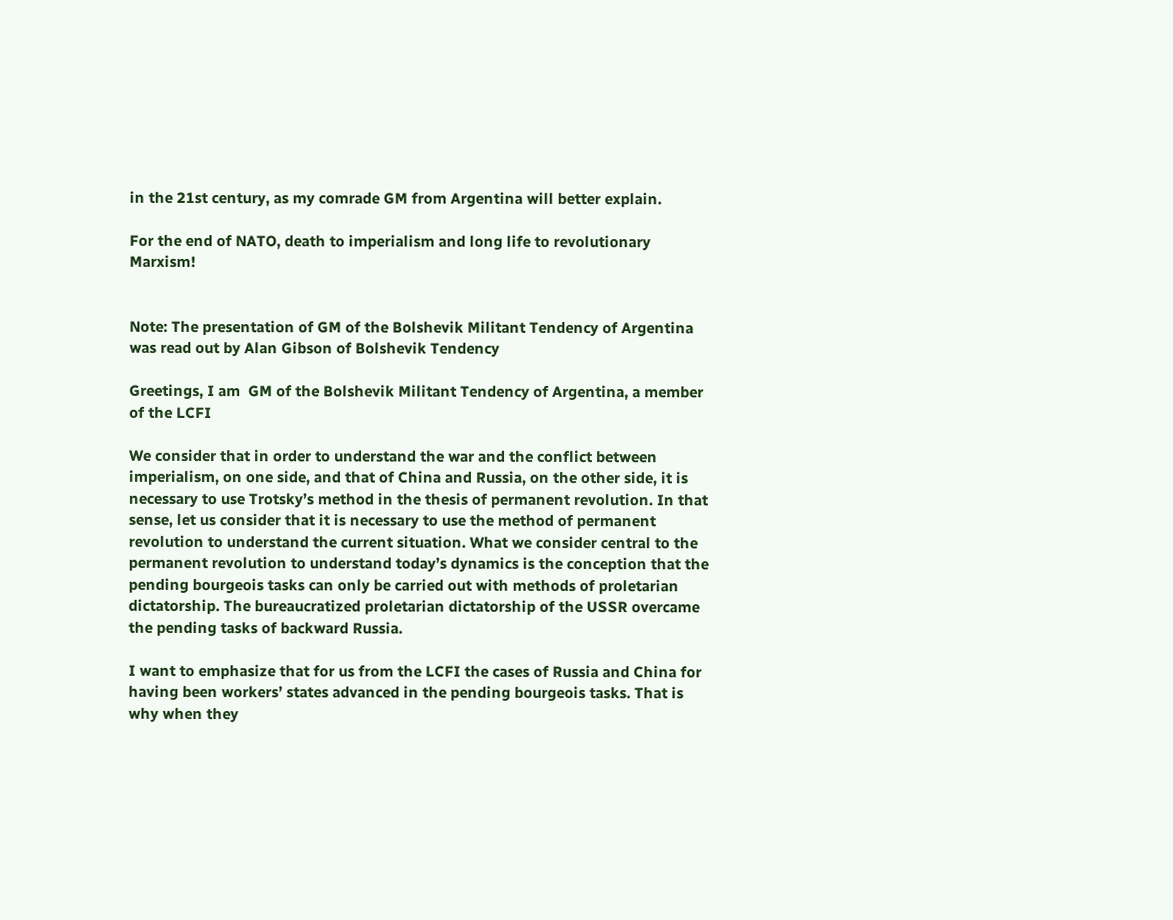in the 21st century, as my comrade GM from Argentina will better explain.

For the end of NATO, death to imperialism and long life to revolutionary Marxism!


Note: The presentation of GM of the Bolshevik Militant Tendency of Argentina was read out by Alan Gibson of Bolshevik Tendency

Greetings, I am  GM of the Bolshevik Militant Tendency of Argentina, a member of the LCFI

We consider that in order to understand the war and the conflict between imperialism, on one side, and that of China and Russia, on the other side, it is necessary to use Trotsky’s method in the thesis of permanent revolution. In that sense, let us consider that it is necessary to use the method of permanent revolution to understand the current situation. What we consider central to the permanent revolution to understand today’s dynamics is the conception that the pending bourgeois tasks can only be carried out with methods of proletarian dictatorship. The bureaucratized proletarian dictatorship of the USSR overcame the pending tasks of backward Russia.

I want to emphasize that for us from the LCFI the cases of Russia and China for having been workers’ states advanced in the pending bourgeois tasks. That is why when they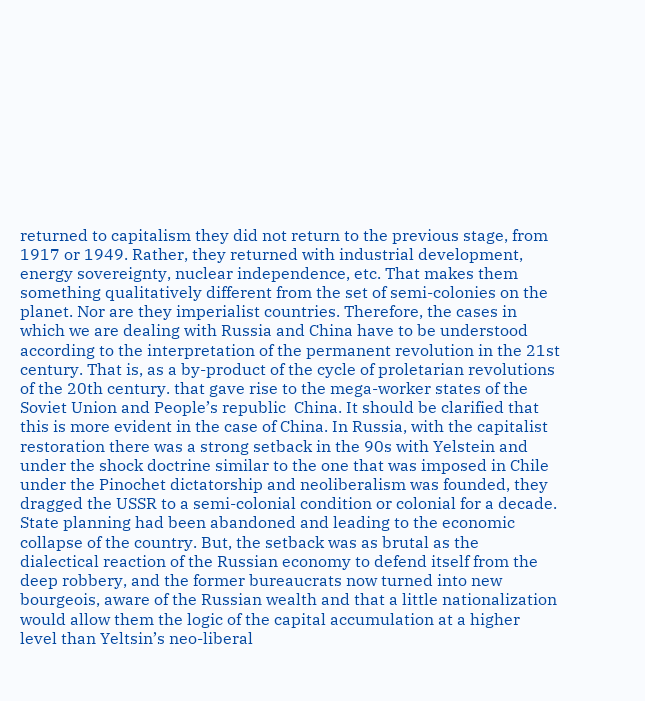returned to capitalism they did not return to the previous stage, from 1917 or 1949. Rather, they returned with industrial development, energy sovereignty, nuclear independence, etc. That makes them something qualitatively different from the set of semi-colonies on the planet. Nor are they imperialist countries. Therefore, the cases in which we are dealing with Russia and China have to be understood according to the interpretation of the permanent revolution in the 21st century. That is, as a by-product of the cycle of proletarian revolutions of the 20th century. that gave rise to the mega-worker states of the Soviet Union and People’s republic  China. It should be clarified that this is more evident in the case of China. In Russia, with the capitalist restoration there was a strong setback in the 90s with Yelstein and under the shock doctrine similar to the one that was imposed in Chile under the Pinochet dictatorship and neoliberalism was founded, they dragged the USSR to a semi-colonial condition or colonial for a decade. State planning had been abandoned and leading to the economic collapse of the country. But, the setback was as brutal as the dialectical reaction of the Russian economy to defend itself from the deep robbery, and the former bureaucrats now turned into new bourgeois, aware of the Russian wealth and that a little nationalization would allow them the logic of the capital accumulation at a higher level than Yeltsin’s neo-liberal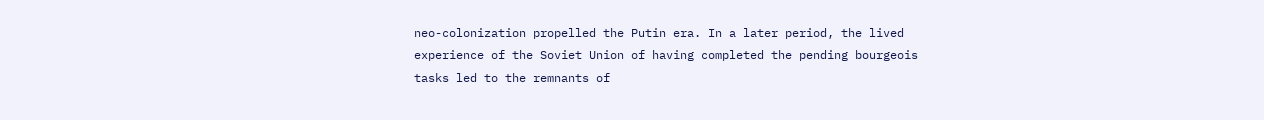neo-colonization propelled the Putin era. In a later period, the lived experience of the Soviet Union of having completed the pending bourgeois tasks led to the remnants of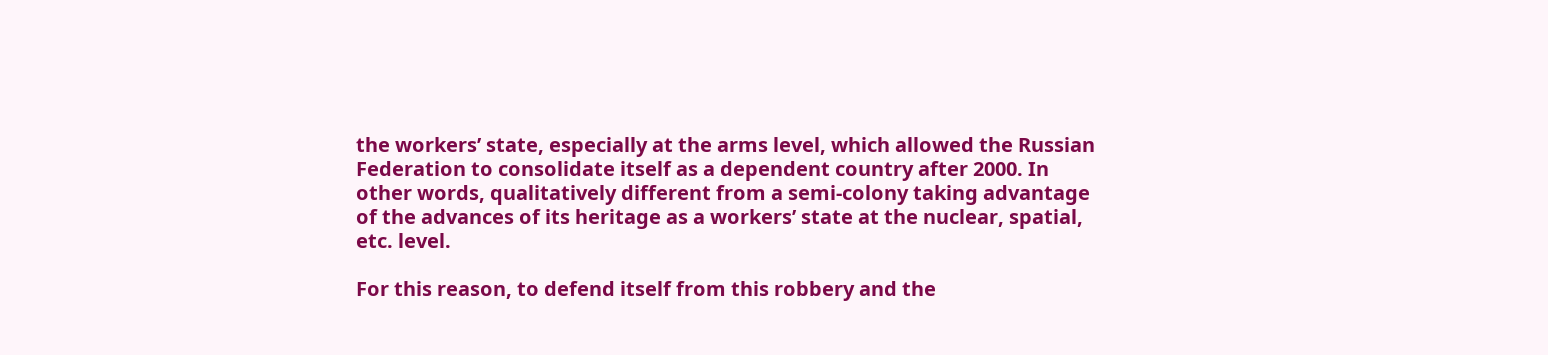the workers’ state, especially at the arms level, which allowed the Russian Federation to consolidate itself as a dependent country after 2000. In other words, qualitatively different from a semi-colony taking advantage of the advances of its heritage as a workers’ state at the nuclear, spatial, etc. level.

For this reason, to defend itself from this robbery and the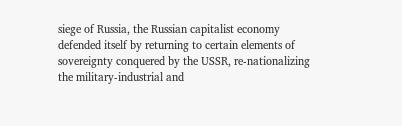siege of Russia, the Russian capitalist economy defended itself by returning to certain elements of sovereignty conquered by the USSR, re-nationalizing the military-industrial and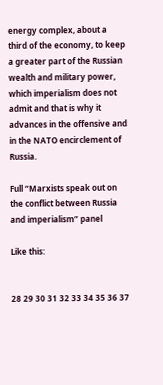energy complex, about a third of the economy, to keep a greater part of the Russian wealth and military power, which imperialism does not admit and that is why it advances in the offensive and in the NATO encirclement of Russia.

Full “Marxists speak out on the conflict between Russia and imperialism” panel

Like this:


28 29 30 31 32 33 34 35 36 37